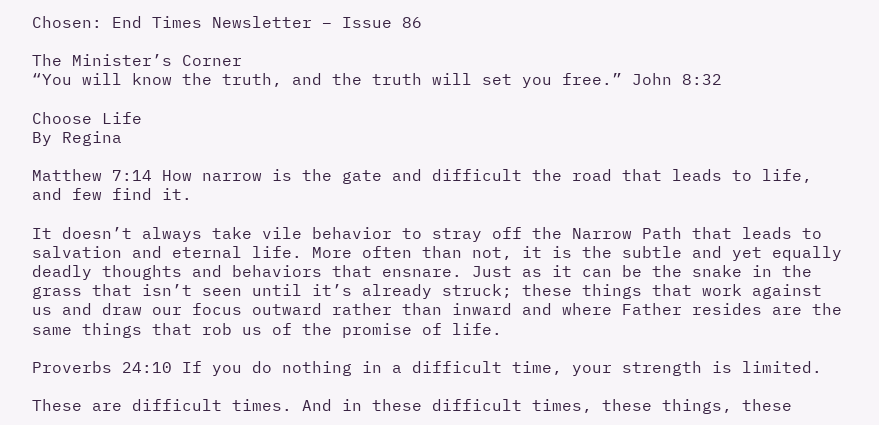Chosen: End Times Newsletter – Issue 86

The Minister’s Corner
“You will know the truth, and the truth will set you free.” John 8:32

Choose Life
By Regina

Matthew 7:14 How narrow is the gate and difficult the road that leads to life, and few find it.

It doesn’t always take vile behavior to stray off the Narrow Path that leads to salvation and eternal life. More often than not, it is the subtle and yet equally deadly thoughts and behaviors that ensnare. Just as it can be the snake in the grass that isn’t seen until it’s already struck; these things that work against us and draw our focus outward rather than inward and where Father resides are the same things that rob us of the promise of life.

Proverbs 24:10 If you do nothing in a difficult time, your strength is limited.

These are difficult times. And in these difficult times, these things, these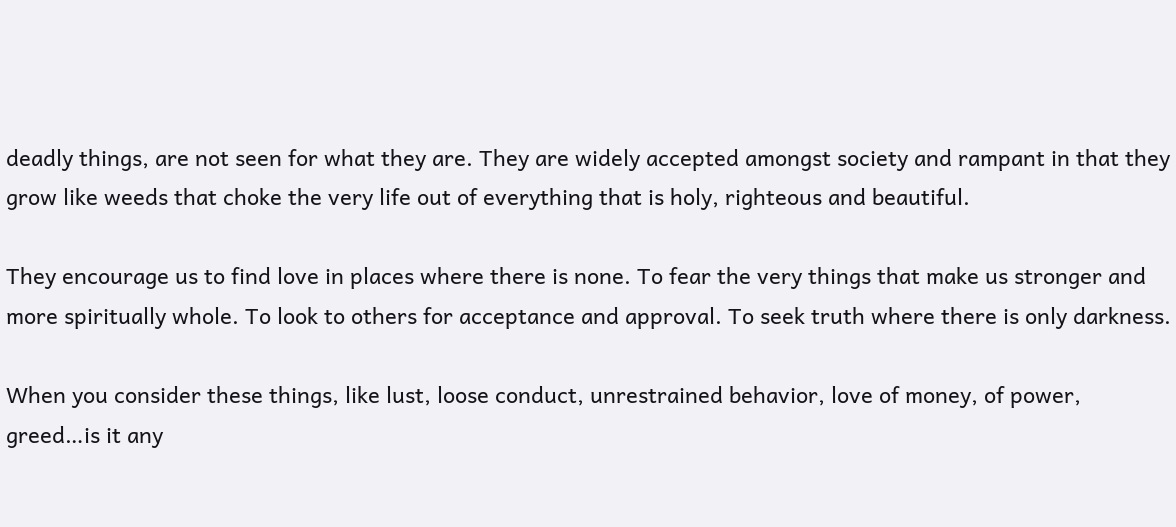deadly things, are not seen for what they are. They are widely accepted amongst society and rampant in that they grow like weeds that choke the very life out of everything that is holy, righteous and beautiful.

They encourage us to find love in places where there is none. To fear the very things that make us stronger and more spiritually whole. To look to others for acceptance and approval. To seek truth where there is only darkness.

When you consider these things, like lust, loose conduct, unrestrained behavior, love of money, of power, greed…is it any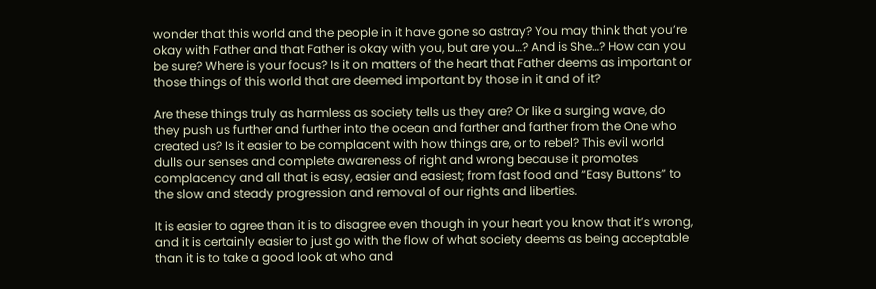wonder that this world and the people in it have gone so astray? You may think that you’re okay with Father and that Father is okay with you, but are you…? And is She…? How can you be sure? Where is your focus? Is it on matters of the heart that Father deems as important or those things of this world that are deemed important by those in it and of it?

Are these things truly as harmless as society tells us they are? Or like a surging wave, do they push us further and further into the ocean and farther and farther from the One who created us? Is it easier to be complacent with how things are, or to rebel? This evil world dulls our senses and complete awareness of right and wrong because it promotes complacency and all that is easy, easier and easiest; from fast food and “Easy Buttons” to the slow and steady progression and removal of our rights and liberties.

It is easier to agree than it is to disagree even though in your heart you know that it’s wrong, and it is certainly easier to just go with the flow of what society deems as being acceptable than it is to take a good look at who and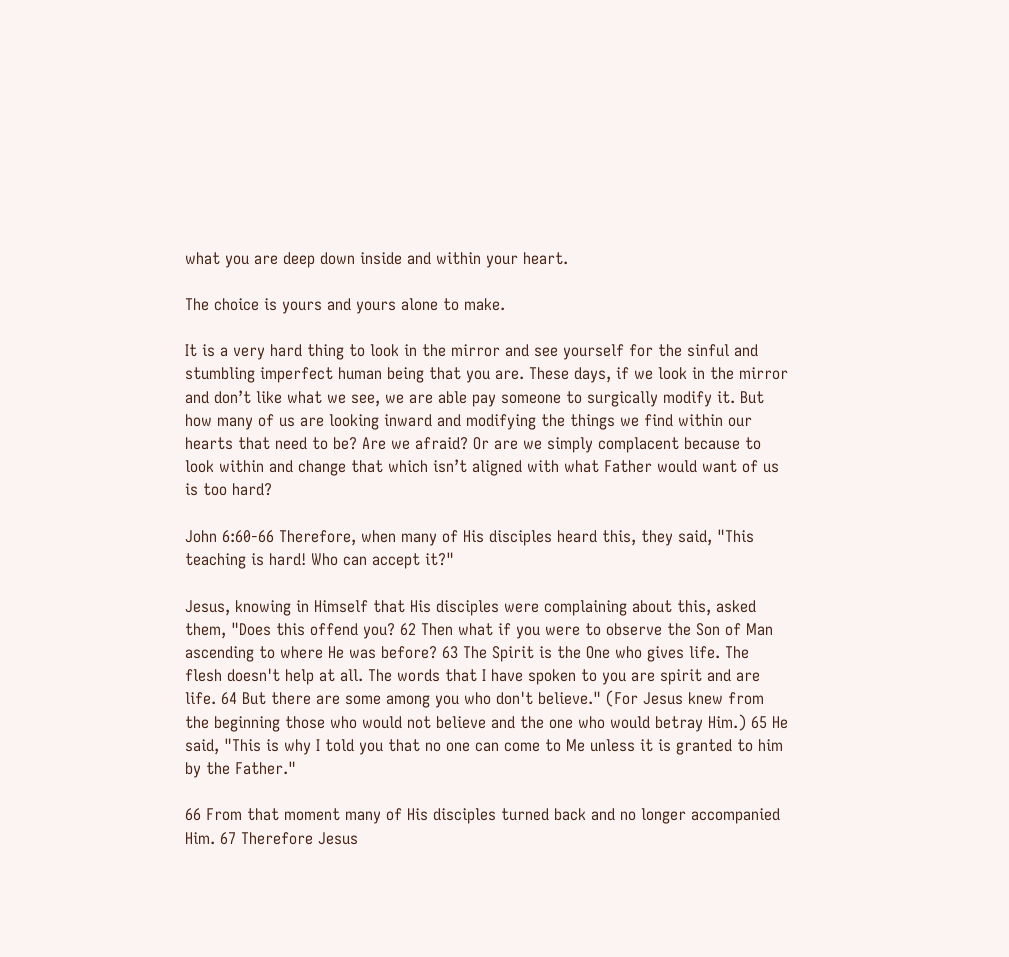what you are deep down inside and within your heart.

The choice is yours and yours alone to make.

It is a very hard thing to look in the mirror and see yourself for the sinful and stumbling imperfect human being that you are. These days, if we look in the mirror and don’t like what we see, we are able pay someone to surgically modify it. But how many of us are looking inward and modifying the things we find within our hearts that need to be? Are we afraid? Or are we simply complacent because to look within and change that which isn’t aligned with what Father would want of us is too hard?

John 6:60-66 Therefore, when many of His disciples heard this, they said, "This teaching is hard! Who can accept it?"

Jesus, knowing in Himself that His disciples were complaining about this, asked them, "Does this offend you? 62 Then what if you were to observe the Son of Man ascending to where He was before? 63 The Spirit is the One who gives life. The flesh doesn't help at all. The words that I have spoken to you are spirit and are life. 64 But there are some among you who don't believe." (For Jesus knew from the beginning those who would not believe and the one who would betray Him.) 65 He said, "This is why I told you that no one can come to Me unless it is granted to him by the Father."

66 From that moment many of His disciples turned back and no longer accompanied Him. 67 Therefore Jesus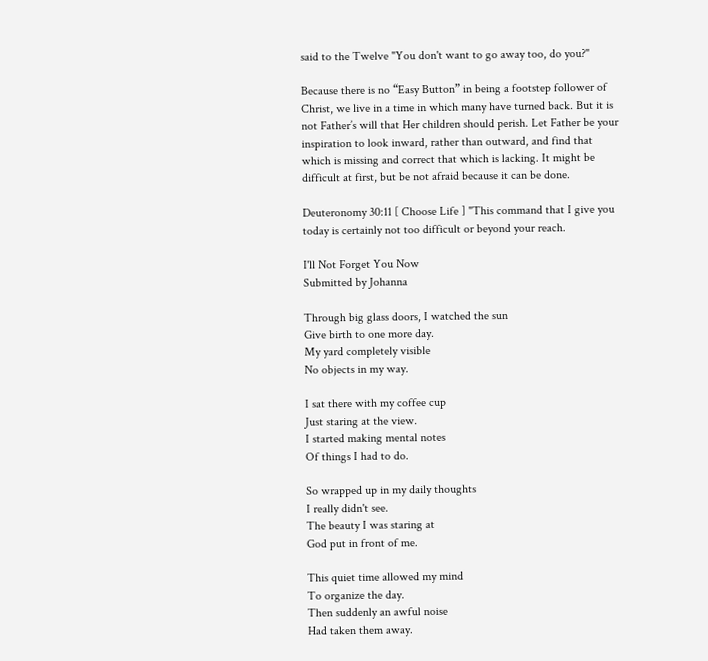said to the Twelve "You don't want to go away too, do you?"

Because there is no “Easy Button” in being a footstep follower of Christ, we live in a time in which many have turned back. But it is not Father’s will that Her children should perish. Let Father be your inspiration to look inward, rather than outward, and find that which is missing and correct that which is lacking. It might be difficult at first, but be not afraid because it can be done.

Deuteronomy 30:11 [ Choose Life ] "This command that I give you today is certainly not too difficult or beyond your reach.

I'll Not Forget You Now
Submitted by Johanna

Through big glass doors, I watched the sun
Give birth to one more day.
My yard completely visible
No objects in my way.

I sat there with my coffee cup
Just staring at the view.
I started making mental notes
Of things I had to do.

So wrapped up in my daily thoughts
I really didn't see.
The beauty I was staring at
God put in front of me.

This quiet time allowed my mind
To organize the day.
Then suddenly an awful noise
Had taken them away.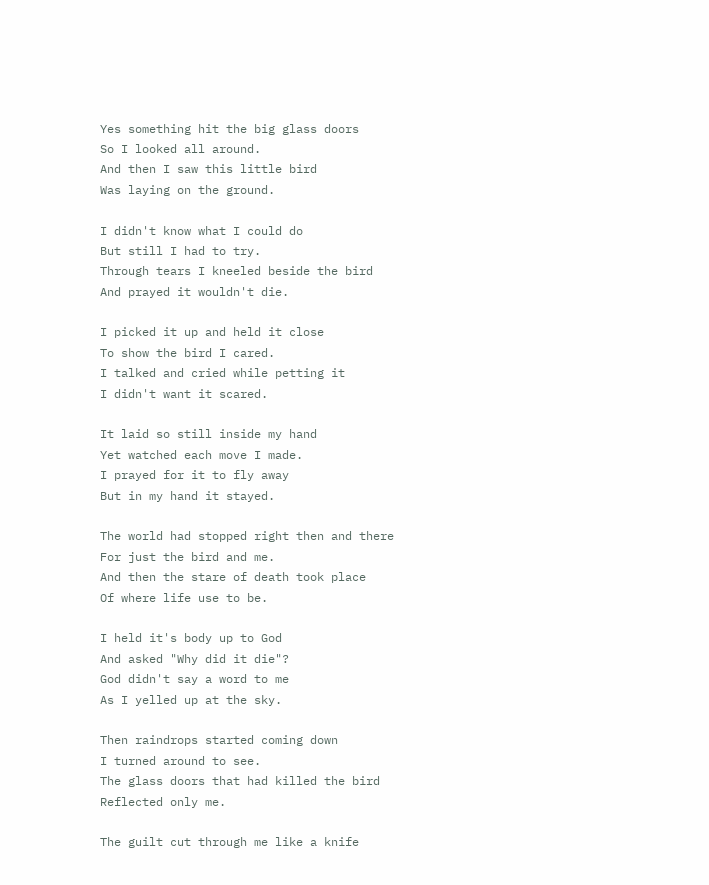Yes something hit the big glass doors
So I looked all around.
And then I saw this little bird
Was laying on the ground.

I didn't know what I could do
But still I had to try.
Through tears I kneeled beside the bird
And prayed it wouldn't die.

I picked it up and held it close
To show the bird I cared.
I talked and cried while petting it
I didn't want it scared.

It laid so still inside my hand
Yet watched each move I made.
I prayed for it to fly away
But in my hand it stayed.

The world had stopped right then and there
For just the bird and me.
And then the stare of death took place
Of where life use to be.

I held it's body up to God
And asked "Why did it die"?
God didn't say a word to me
As I yelled up at the sky.

Then raindrops started coming down
I turned around to see.
The glass doors that had killed the bird
Reflected only me.

The guilt cut through me like a knife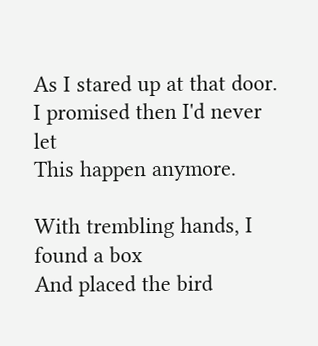As I stared up at that door.
I promised then I'd never let
This happen anymore.

With trembling hands, I found a box
And placed the bird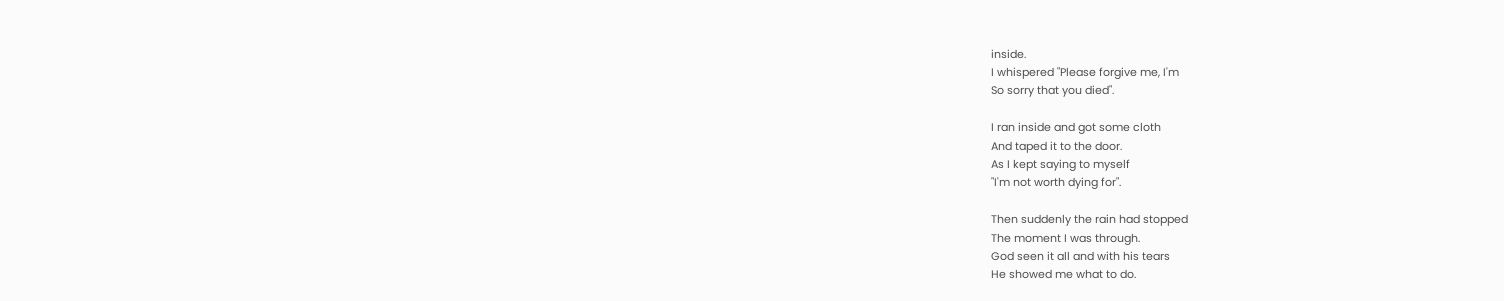inside.
I whispered "Please forgive me, I'm
So sorry that you died".

I ran inside and got some cloth
And taped it to the door.
As I kept saying to myself
"I'm not worth dying for".

Then suddenly the rain had stopped
The moment I was through.
God seen it all and with his tears
He showed me what to do.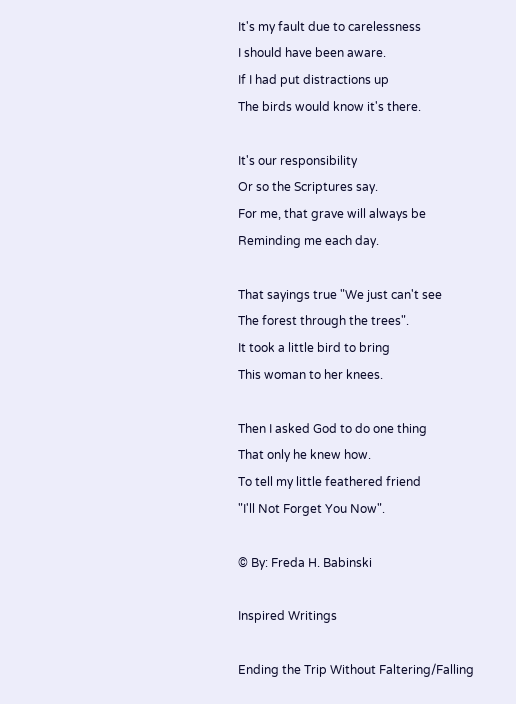It's my fault due to carelessness
I should have been aware.
If I had put distractions up
The birds would know it's there.

It's our responsibility
Or so the Scriptures say.
For me, that grave will always be
Reminding me each day.

That sayings true "We just can't see
The forest through the trees".
It took a little bird to bring
This woman to her knees.

Then I asked God to do one thing
That only he knew how.
To tell my little feathered friend
"I'll Not Forget You Now".

© By: Freda H. Babinski

Inspired Writings

Ending the Trip Without Faltering/Falling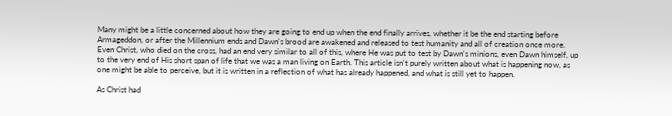Many might be a little concerned about how they are going to end up when the end finally arrives, whether it be the end starting before Armageddon, or after the Millennium ends and Dawn's brood are awakened and released to test humanity and all of creation once more. Even Christ, who died on the cross, had an end very similar to all of this, where He was put to test by Dawn's minions, even Dawn himself, up to the very end of His short span of life that we was a man living on Earth. This article isn't purely written about what is happening now, as one might be able to perceive, but it is written in a reflection of what has already happened, and what is still yet to happen.

As Christ had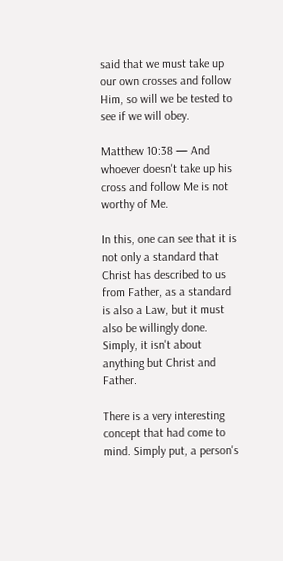said that we must take up our own crosses and follow Him, so will we be tested to see if we will obey.

Matthew 10:38 — And whoever doesn't take up his cross and follow Me is not worthy of Me.

In this, one can see that it is not only a standard that Christ has described to us from Father, as a standard is also a Law, but it must also be willingly done. Simply, it isn't about anything but Christ and Father.

There is a very interesting concept that had come to mind. Simply put, a person's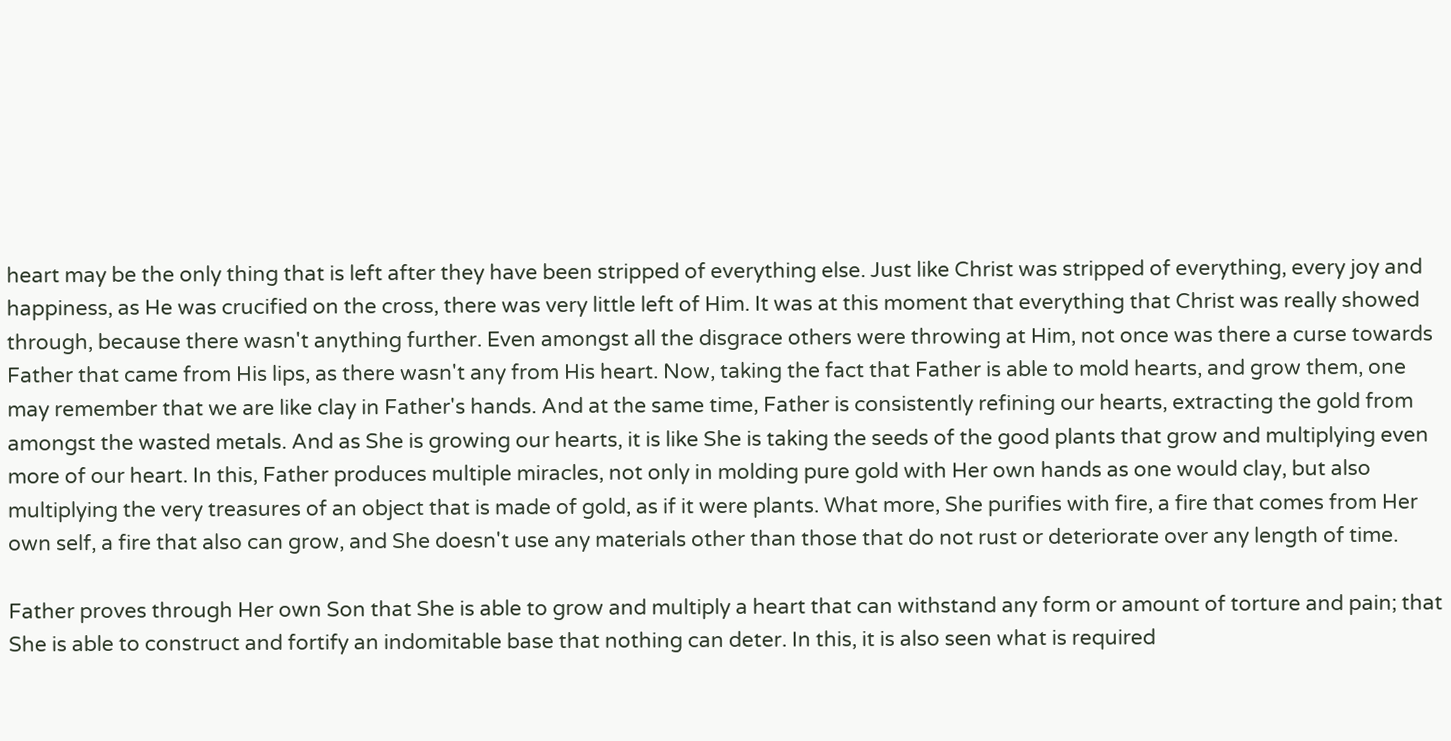heart may be the only thing that is left after they have been stripped of everything else. Just like Christ was stripped of everything, every joy and happiness, as He was crucified on the cross, there was very little left of Him. It was at this moment that everything that Christ was really showed through, because there wasn't anything further. Even amongst all the disgrace others were throwing at Him, not once was there a curse towards Father that came from His lips, as there wasn't any from His heart. Now, taking the fact that Father is able to mold hearts, and grow them, one may remember that we are like clay in Father's hands. And at the same time, Father is consistently refining our hearts, extracting the gold from amongst the wasted metals. And as She is growing our hearts, it is like She is taking the seeds of the good plants that grow and multiplying even more of our heart. In this, Father produces multiple miracles, not only in molding pure gold with Her own hands as one would clay, but also multiplying the very treasures of an object that is made of gold, as if it were plants. What more, She purifies with fire, a fire that comes from Her own self, a fire that also can grow, and She doesn't use any materials other than those that do not rust or deteriorate over any length of time.

Father proves through Her own Son that She is able to grow and multiply a heart that can withstand any form or amount of torture and pain; that She is able to construct and fortify an indomitable base that nothing can deter. In this, it is also seen what is required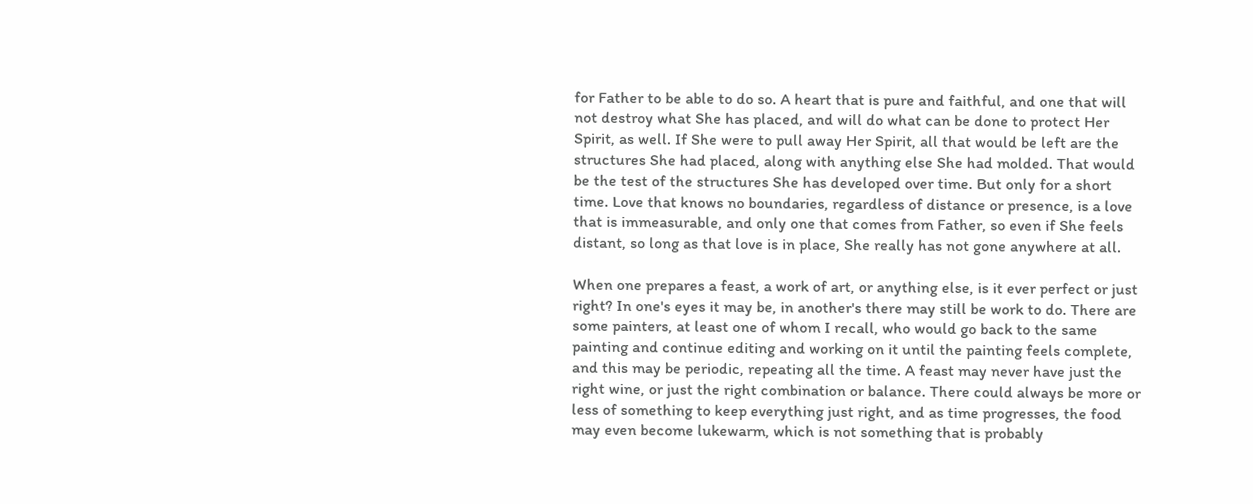for Father to be able to do so. A heart that is pure and faithful, and one that will not destroy what She has placed, and will do what can be done to protect Her Spirit, as well. If She were to pull away Her Spirit, all that would be left are the structures She had placed, along with anything else She had molded. That would be the test of the structures She has developed over time. But only for a short time. Love that knows no boundaries, regardless of distance or presence, is a love that is immeasurable, and only one that comes from Father, so even if She feels distant, so long as that love is in place, She really has not gone anywhere at all.

When one prepares a feast, a work of art, or anything else, is it ever perfect or just right? In one's eyes it may be, in another's there may still be work to do. There are some painters, at least one of whom I recall, who would go back to the same painting and continue editing and working on it until the painting feels complete, and this may be periodic, repeating all the time. A feast may never have just the right wine, or just the right combination or balance. There could always be more or less of something to keep everything just right, and as time progresses, the food may even become lukewarm, which is not something that is probably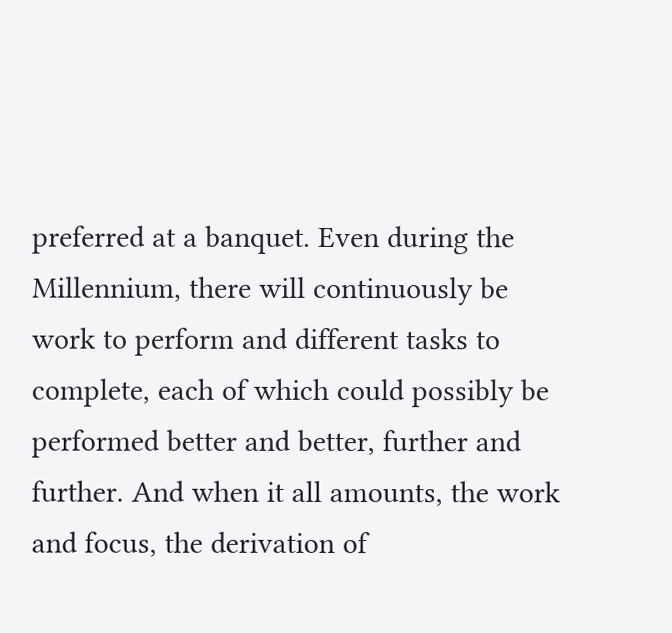preferred at a banquet. Even during the Millennium, there will continuously be work to perform and different tasks to complete, each of which could possibly be performed better and better, further and further. And when it all amounts, the work and focus, the derivation of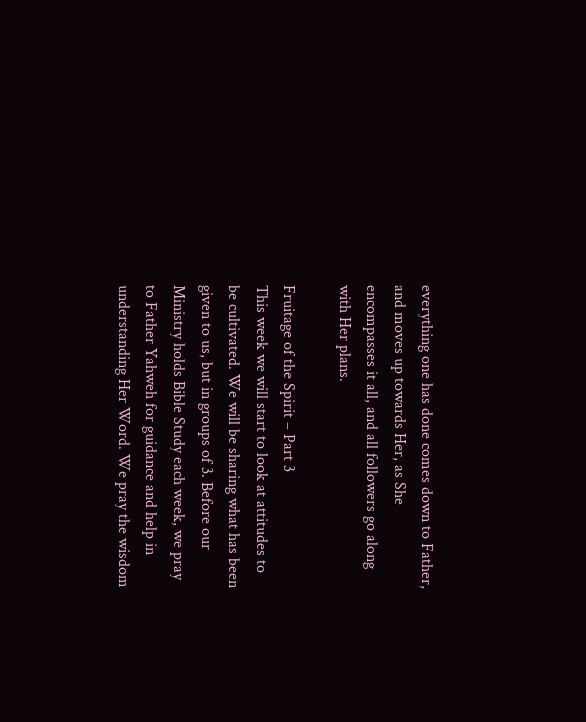everything one has done comes down to Father, and moves up towards Her, as She encompasses it all, and all followers go along with Her plans.

Fruitage of the Spirit – Part 3
This week we will start to look at attitudes to be cultivated. We will be sharing what has been given to us, but in groups of 3. Before our Ministry holds Bible Study each week, we pray to Father Yahweh for guidance and help in understanding Her Word. We pray the wisdom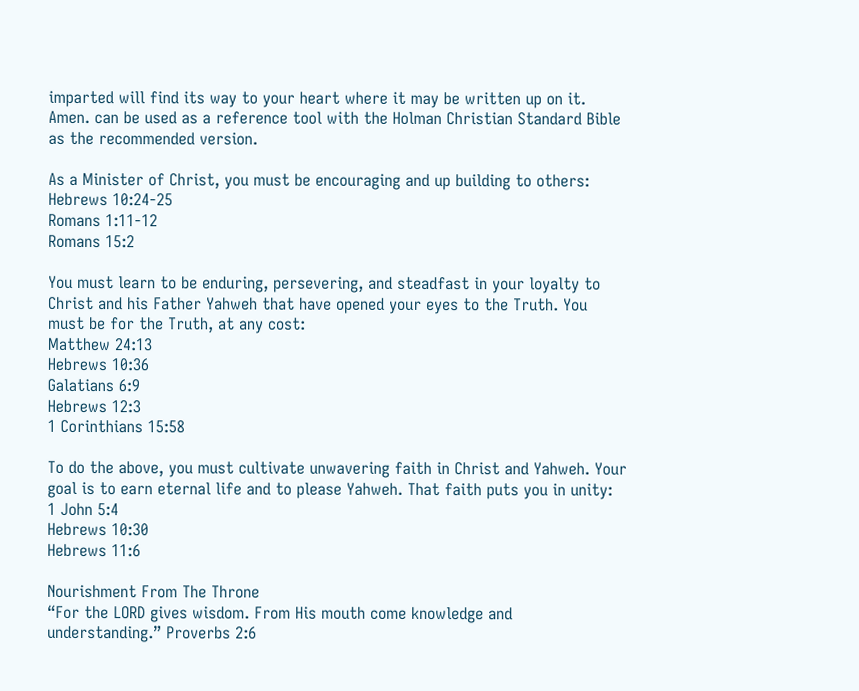imparted will find its way to your heart where it may be written up on it. Amen. can be used as a reference tool with the Holman Christian Standard Bible as the recommended version.

As a Minister of Christ, you must be encouraging and up building to others:
Hebrews 10:24-25
Romans 1:11-12
Romans 15:2

You must learn to be enduring, persevering, and steadfast in your loyalty to Christ and his Father Yahweh that have opened your eyes to the Truth. You must be for the Truth, at any cost:
Matthew 24:13
Hebrews 10:36
Galatians 6:9
Hebrews 12:3
1 Corinthians 15:58

To do the above, you must cultivate unwavering faith in Christ and Yahweh. Your goal is to earn eternal life and to please Yahweh. That faith puts you in unity:
1 John 5:4
Hebrews 10:30
Hebrews 11:6

Nourishment From The Throne
“For the LORD gives wisdom. From His mouth come knowledge and understanding.” Proverbs 2:6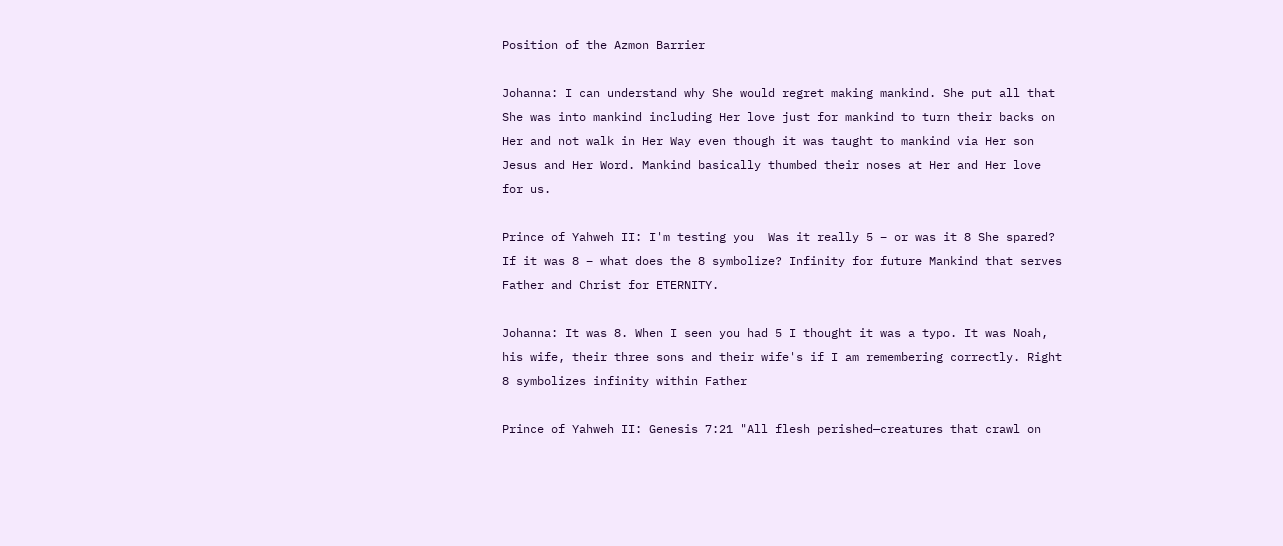Position of the Azmon Barrier

Johanna: I can understand why She would regret making mankind. She put all that She was into mankind including Her love just for mankind to turn their backs on Her and not walk in Her Way even though it was taught to mankind via Her son Jesus and Her Word. Mankind basically thumbed their noses at Her and Her love for us.

Prince of Yahweh II: I'm testing you  Was it really 5 – or was it 8 She spared? If it was 8 – what does the 8 symbolize? Infinity for future Mankind that serves Father and Christ for ETERNITY.

Johanna: It was 8. When I seen you had 5 I thought it was a typo. It was Noah, his wife, their three sons and their wife's if I am remembering correctly. Right 8 symbolizes infinity within Father

Prince of Yahweh II: Genesis 7:21 "All flesh perished—creatures that crawl on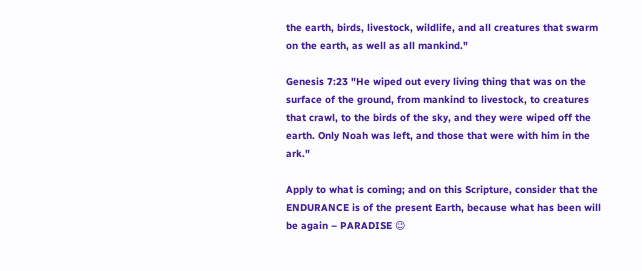the earth, birds, livestock, wildlife, and all creatures that swarm on the earth, as well as all mankind."

Genesis 7:23 "He wiped out every living thing that was on the surface of the ground, from mankind to livestock, to creatures that crawl, to the birds of the sky, and they were wiped off the earth. Only Noah was left, and those that were with him in the ark."

Apply to what is coming; and on this Scripture, consider that the ENDURANCE is of the present Earth, because what has been will be again – PARADISE 😉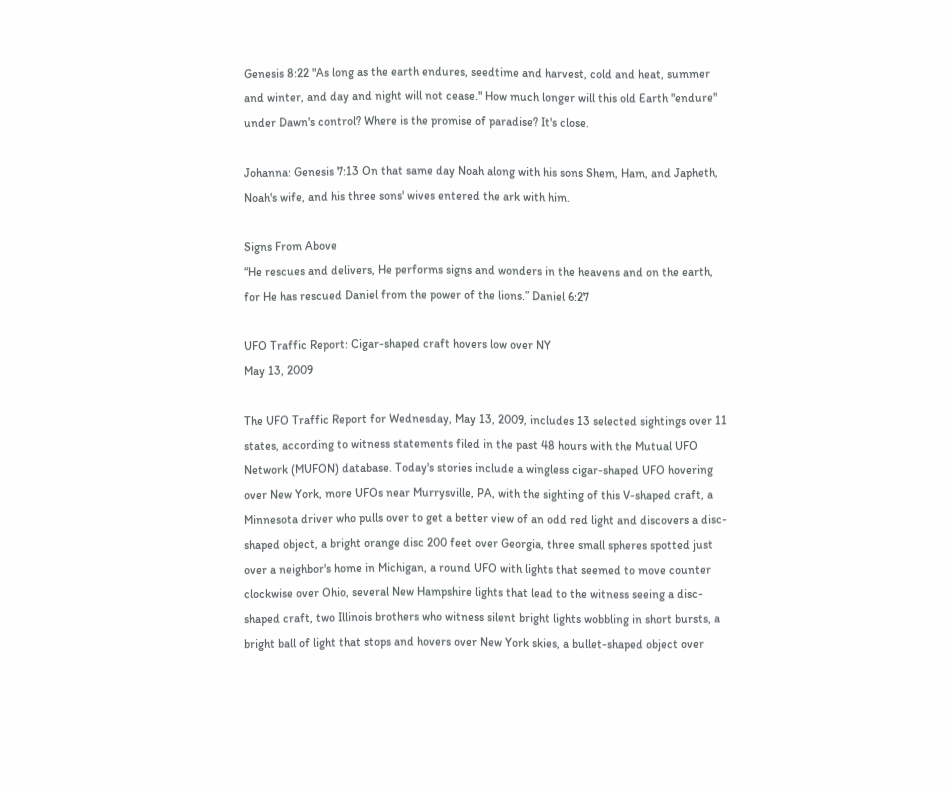Genesis 8:22 "As long as the earth endures, seedtime and harvest, cold and heat, summer and winter, and day and night will not cease." How much longer will this old Earth "endure" under Dawn's control? Where is the promise of paradise? It's close.

Johanna: Genesis 7:13 On that same day Noah along with his sons Shem, Ham, and Japheth, Noah's wife, and his three sons' wives entered the ark with him.

Signs From Above
“He rescues and delivers, He performs signs and wonders in the heavens and on the earth, for He has rescued Daniel from the power of the lions.” Daniel 6:27

UFO Traffic Report: Cigar-shaped craft hovers low over NY
May 13, 2009

The UFO Traffic Report for Wednesday, May 13, 2009, includes 13 selected sightings over 11 states, according to witness statements filed in the past 48 hours with the Mutual UFO Network (MUFON) database. Today's stories include a wingless cigar-shaped UFO hovering over New York, more UFOs near Murrysville, PA, with the sighting of this V-shaped craft, a Minnesota driver who pulls over to get a better view of an odd red light and discovers a disc-shaped object, a bright orange disc 200 feet over Georgia, three small spheres spotted just over a neighbor's home in Michigan, a round UFO with lights that seemed to move counter clockwise over Ohio, several New Hampshire lights that lead to the witness seeing a disc-shaped craft, two Illinois brothers who witness silent bright lights wobbling in short bursts, a bright ball of light that stops and hovers over New York skies, a bullet-shaped object over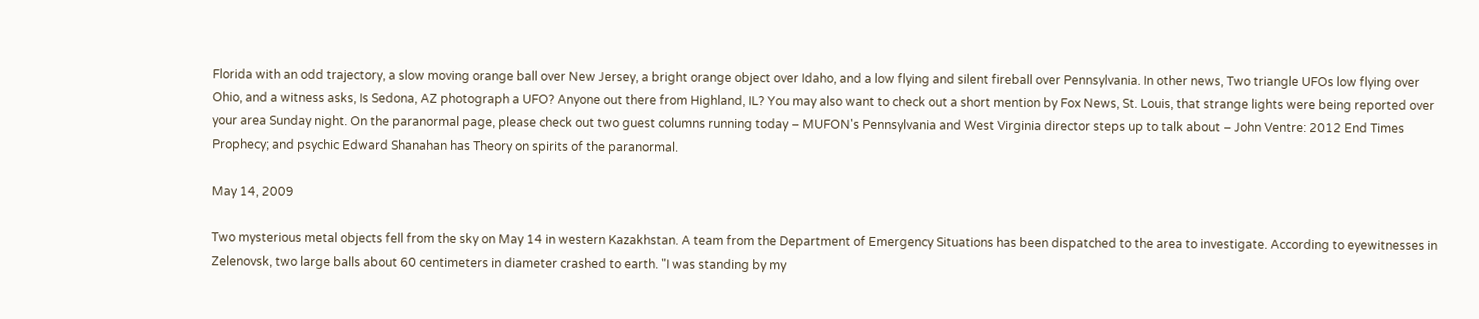Florida with an odd trajectory, a slow moving orange ball over New Jersey, a bright orange object over Idaho, and a low flying and silent fireball over Pennsylvania. In other news, Two triangle UFOs low flying over Ohio, and a witness asks, Is Sedona, AZ photograph a UFO? Anyone out there from Highland, IL? You may also want to check out a short mention by Fox News, St. Louis, that strange lights were being reported over your area Sunday night. On the paranormal page, please check out two guest columns running today – MUFON's Pennsylvania and West Virginia director steps up to talk about – John Ventre: 2012 End Times Prophecy; and psychic Edward Shanahan has Theory on spirits of the paranormal.

May 14, 2009

Two mysterious metal objects fell from the sky on May 14 in western Kazakhstan. A team from the Department of Emergency Situations has been dispatched to the area to investigate. According to eyewitnesses in Zelenovsk, two large balls about 60 centimeters in diameter crashed to earth. "I was standing by my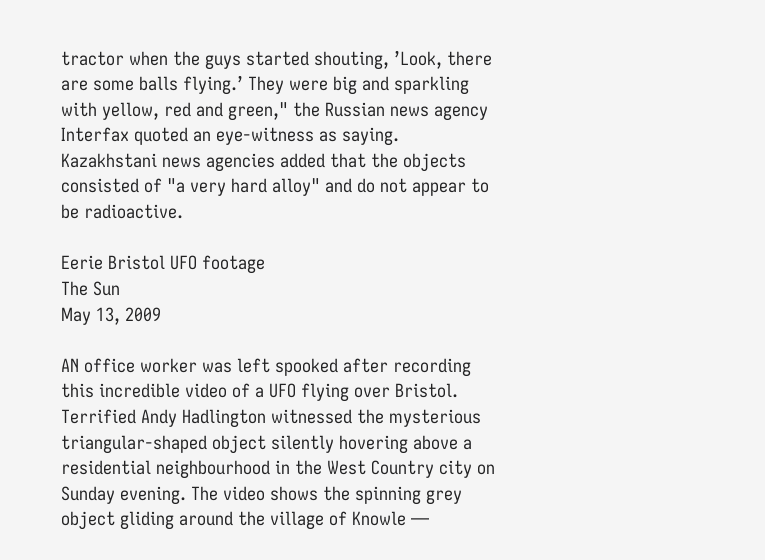tractor when the guys started shouting, ’Look, there are some balls flying.’ They were big and sparkling with yellow, red and green," the Russian news agency Interfax quoted an eye-witness as saying. Kazakhstani news agencies added that the objects consisted of "a very hard alloy" and do not appear to be radioactive.

Eerie Bristol UFO footage
The Sun
May 13, 2009

AN office worker was left spooked after recording this incredible video of a UFO flying over Bristol. Terrified Andy Hadlington witnessed the mysterious triangular-shaped object silently hovering above a residential neighbourhood in the West Country city on Sunday evening. The video shows the spinning grey object gliding around the village of Knowle —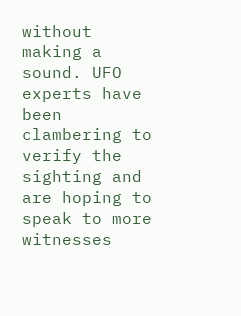without making a sound. UFO experts have been clambering to verify the sighting and are hoping to speak to more witnesses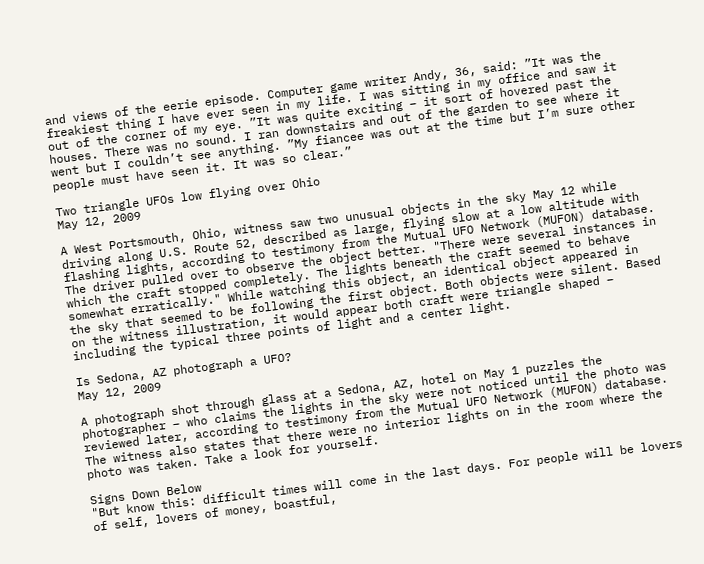and views of the eerie episode. Computer game writer Andy, 36, said: ”It was the freakiest thing I have ever seen in my life. I was sitting in my office and saw it out of the corner of my eye. ”It was quite exciting – it sort of hovered past the houses. There was no sound. I ran downstairs and out of the garden to see where it went but I couldn’t see anything. ”My fiancee was out at the time but I’m sure other people must have seen it. It was so clear.”

Two triangle UFOs low flying over Ohio
May 12, 2009

A West Portsmouth, Ohio, witness saw two unusual objects in the sky May 12 while driving along U.S. Route 52, described as large, flying slow at a low altitude with flashing lights, according to testimony from the Mutual UFO Network (MUFON) database. The driver pulled over to observe the object better. "There were several instances in which the craft stopped completely. The lights beneath the craft seemed to behave somewhat erratically." While watching this object, an identical object appeared in the sky that seemed to be following the first object. Both objects were silent. Based on the witness illustration, it would appear both craft were triangle shaped – including the typical three points of light and a center light.

Is Sedona, AZ photograph a UFO?
May 12, 2009

A photograph shot through glass at a Sedona, AZ, hotel on May 1 puzzles the photographer – who claims the lights in the sky were not noticed until the photo was reviewed later, according to testimony from the Mutual UFO Network (MUFON) database. The witness also states that there were no interior lights on in the room where the photo was taken. Take a look for yourself.

Signs Down Below
"But know this: difficult times will come in the last days. For people will be lovers of self, lovers of money, boastful,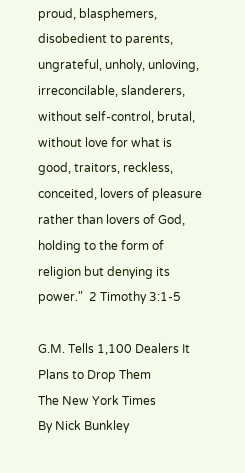proud, blasphemers, disobedient to parents, ungrateful, unholy, unloving, irreconcilable, slanderers, without self-control, brutal, without love for what is good, traitors, reckless, conceited, lovers of pleasure rather than lovers of God, holding to the form of religion but denying its power."  2 Timothy 3:1-5

G.M. Tells 1,100 Dealers It Plans to Drop Them
The New York Times
By Nick Bunkley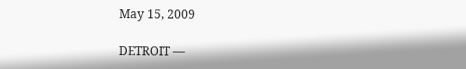May 15, 2009

DETROIT —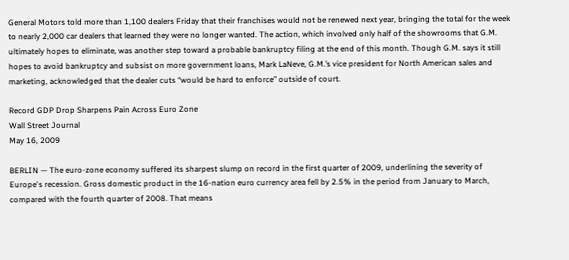General Motors told more than 1,100 dealers Friday that their franchises would not be renewed next year, bringing the total for the week to nearly 2,000 car dealers that learned they were no longer wanted. The action, which involved only half of the showrooms that G.M. ultimately hopes to eliminate, was another step toward a probable bankruptcy filing at the end of this month. Though G.M. says it still hopes to avoid bankruptcy and subsist on more government loans, Mark LaNeve, G.M.’s vice president for North American sales and marketing, acknowledged that the dealer cuts “would be hard to enforce” outside of court.

Record GDP Drop Sharpens Pain Across Euro Zone
Wall Street Journal
May 16, 2009

BERLIN — The euro-zone economy suffered its sharpest slump on record in the first quarter of 2009, underlining the severity of Europe's recession. Gross domestic product in the 16-nation euro currency area fell by 2.5% in the period from January to March, compared with the fourth quarter of 2008. That means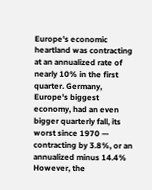Europe's economic heartland was contracting at an annualized rate of nearly 10% in the first quarter. Germany, Europe's biggest economy, had an even bigger quarterly fall, its worst since 1970 — contracting by 3.8%, or an annualized minus 14.4% However, the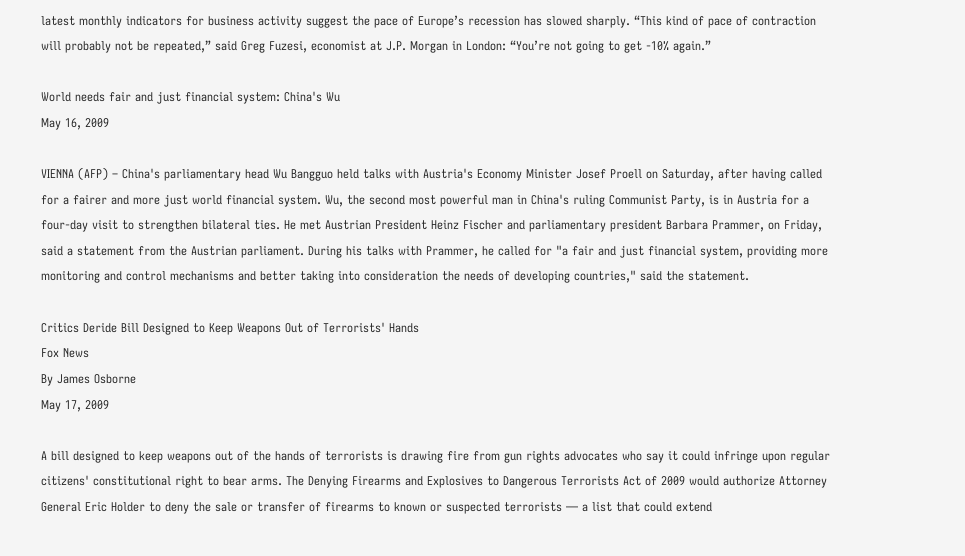latest monthly indicators for business activity suggest the pace of Europe’s recession has slowed sharply. “This kind of pace of contraction will probably not be repeated,” said Greg Fuzesi, economist at J.P. Morgan in London: “You’re not going to get -10% again.”

World needs fair and just financial system: China's Wu
May 16, 2009

VIENNA (AFP) – China's parliamentary head Wu Bangguo held talks with Austria's Economy Minister Josef Proell on Saturday, after having called for a fairer and more just world financial system. Wu, the second most powerful man in China's ruling Communist Party, is in Austria for a four-day visit to strengthen bilateral ties. He met Austrian President Heinz Fischer and parliamentary president Barbara Prammer, on Friday, said a statement from the Austrian parliament. During his talks with Prammer, he called for "a fair and just financial system, providing more monitoring and control mechanisms and better taking into consideration the needs of developing countries," said the statement.

Critics Deride Bill Designed to Keep Weapons Out of Terrorists' Hands
Fox News
By James Osborne
May 17, 2009

A bill designed to keep weapons out of the hands of terrorists is drawing fire from gun rights advocates who say it could infringe upon regular citizens' constitutional right to bear arms. The Denying Firearms and Explosives to Dangerous Terrorists Act of 2009 would authorize Attorney General Eric Holder to deny the sale or transfer of firearms to known or suspected terrorists — a list that could extend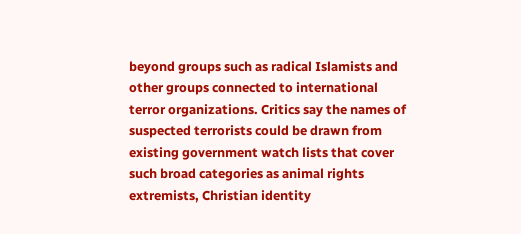beyond groups such as radical Islamists and other groups connected to international terror organizations. Critics say the names of suspected terrorists could be drawn from existing government watch lists that cover such broad categories as animal rights extremists, Christian identity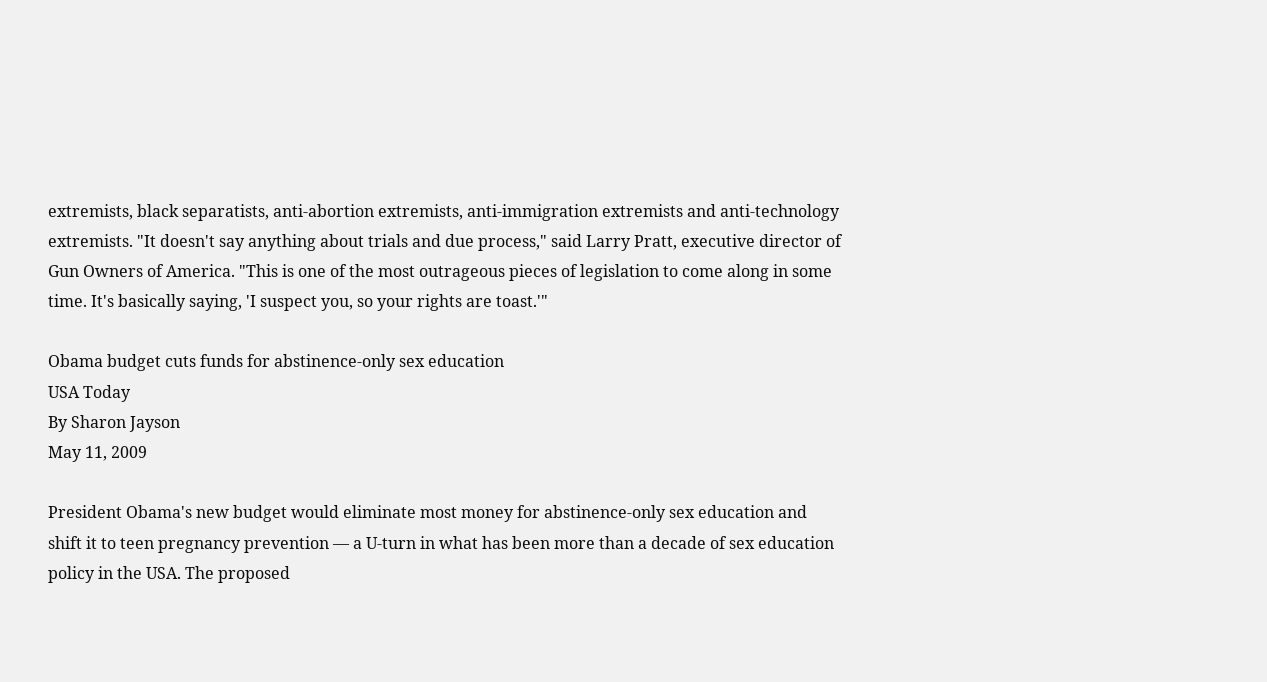extremists, black separatists, anti-abortion extremists, anti-immigration extremists and anti-technology extremists. "It doesn't say anything about trials and due process," said Larry Pratt, executive director of Gun Owners of America. "This is one of the most outrageous pieces of legislation to come along in some time. It's basically saying, 'I suspect you, so your rights are toast.'"

Obama budget cuts funds for abstinence-only sex education
USA Today
By Sharon Jayson
May 11, 2009

President Obama's new budget would eliminate most money for abstinence-only sex education and shift it to teen pregnancy prevention — a U-turn in what has been more than a decade of sex education policy in the USA. The proposed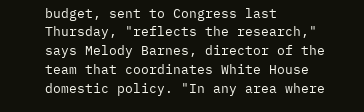budget, sent to Congress last Thursday, "reflects the research," says Melody Barnes, director of the team that coordinates White House domestic policy. "In any area where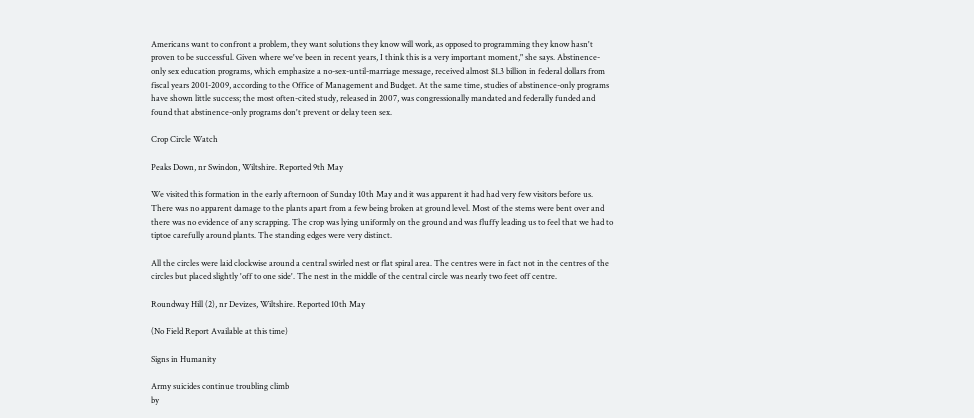Americans want to confront a problem, they want solutions they know will work, as opposed to programming they know hasn't proven to be successful. Given where we've been in recent years, I think this is a very important moment," she says. Abstinence-only sex education programs, which emphasize a no-sex-until-marriage message, received almost $1.3 billion in federal dollars from fiscal years 2001-2009, according to the Office of Management and Budget. At the same time, studies of abstinence-only programs have shown little success; the most often-cited study, released in 2007, was congressionally mandated and federally funded and found that abstinence-only programs don't prevent or delay teen sex.

Crop Circle Watch

Peaks Down, nr Swindon, Wiltshire. Reported 9th May

We visited this formation in the early afternoon of Sunday 10th May and it was apparent it had had very few visitors before us. There was no apparent damage to the plants apart from a few being broken at ground level. Most of the stems were bent over and there was no evidence of any scrapping. The crop was lying uniformly on the ground and was fluffy leading us to feel that we had to tiptoe carefully around plants. The standing edges were very distinct.

All the circles were laid clockwise around a central swirled nest or flat spiral area. The centres were in fact not in the centres of the circles but placed slightly 'off to one side'. The nest in the middle of the central circle was nearly two feet off centre.

Roundway Hill (2), nr Devizes, Wiltshire. Reported 10th May

(No Field Report Available at this time)

Signs in Humanity

Army suicides continue troubling climb
by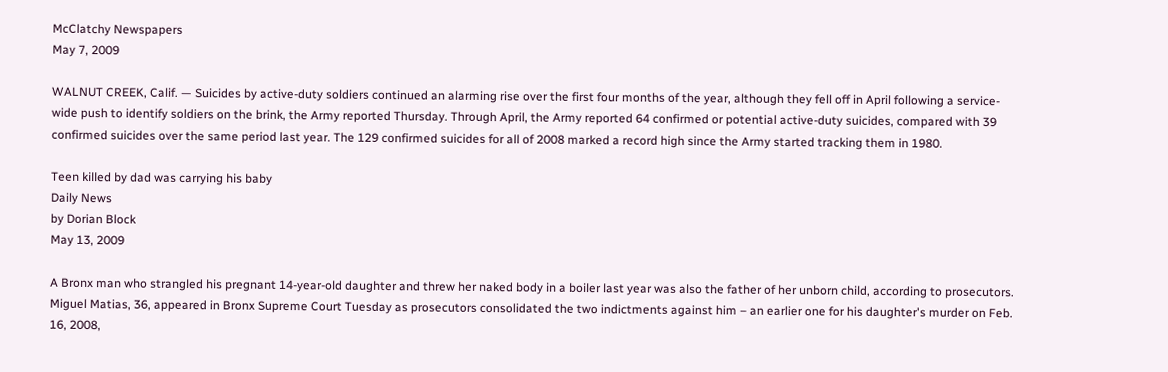McClatchy Newspapers
May 7, 2009

WALNUT CREEK, Calif. — Suicides by active-duty soldiers continued an alarming rise over the first four months of the year, although they fell off in April following a service-wide push to identify soldiers on the brink, the Army reported Thursday. Through April, the Army reported 64 confirmed or potential active-duty suicides, compared with 39 confirmed suicides over the same period last year. The 129 confirmed suicides for all of 2008 marked a record high since the Army started tracking them in 1980.

Teen killed by dad was carrying his baby
Daily News
by Dorian Block
May 13, 2009

A Bronx man who strangled his pregnant 14-year-old daughter and threw her naked body in a boiler last year was also the father of her unborn child, according to prosecutors. Miguel Matias, 36, appeared in Bronx Supreme Court Tuesday as prosecutors consolidated the two indictments against him – an earlier one for his daughter's murder on Feb. 16, 2008,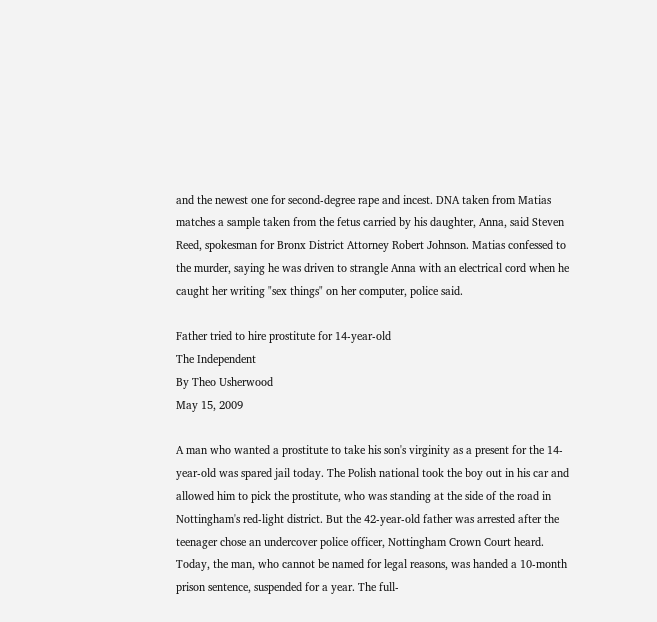and the newest one for second-degree rape and incest. DNA taken from Matias matches a sample taken from the fetus carried by his daughter, Anna, said Steven Reed, spokesman for Bronx District Attorney Robert Johnson. Matias confessed to the murder, saying he was driven to strangle Anna with an electrical cord when he caught her writing "sex things" on her computer, police said.

Father tried to hire prostitute for 14-year-old
The Independent
By Theo Usherwood
May 15, 2009

A man who wanted a prostitute to take his son's virginity as a present for the 14-year-old was spared jail today. The Polish national took the boy out in his car and allowed him to pick the prostitute, who was standing at the side of the road in Nottingham's red-light district. But the 42-year-old father was arrested after the teenager chose an undercover police officer, Nottingham Crown Court heard. Today, the man, who cannot be named for legal reasons, was handed a 10-month prison sentence, suspended for a year. The full-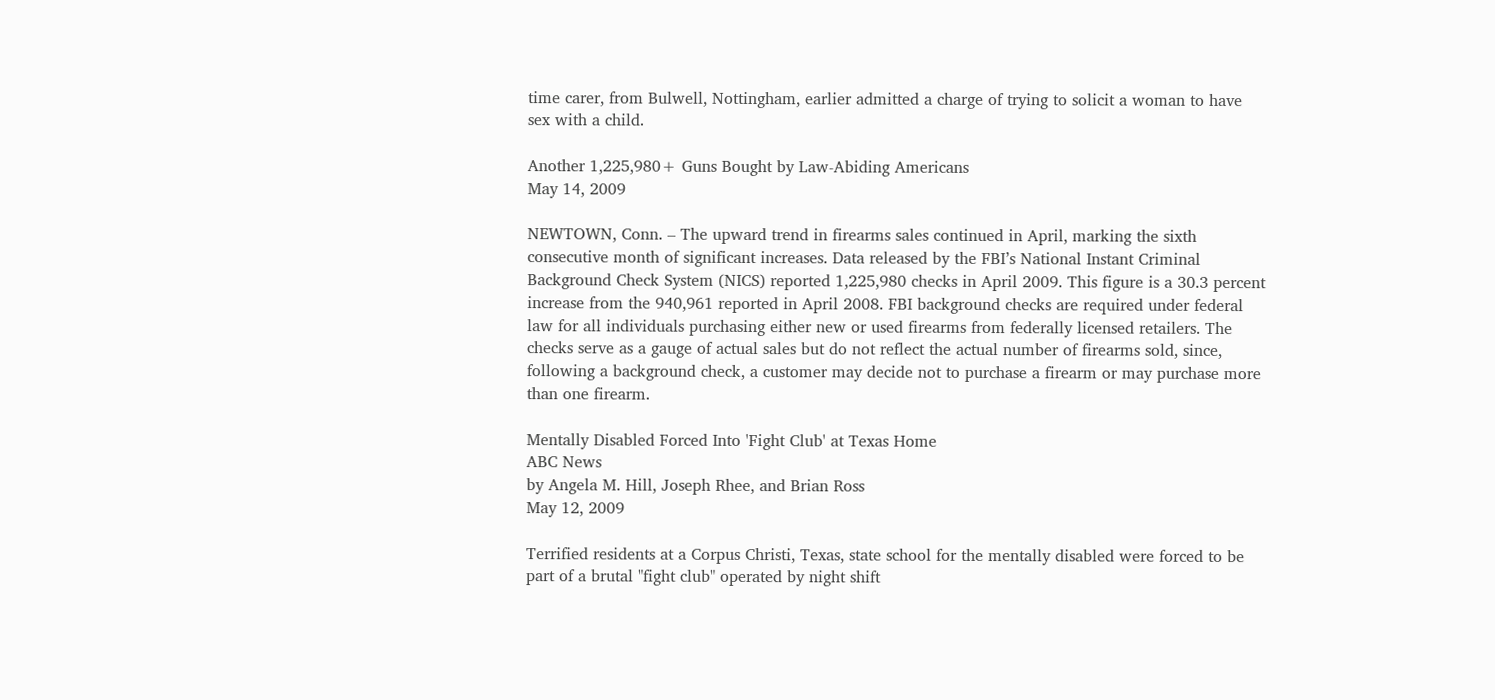time carer, from Bulwell, Nottingham, earlier admitted a charge of trying to solicit a woman to have sex with a child.

Another 1,225,980+ Guns Bought by Law-Abiding Americans
May 14, 2009

NEWTOWN, Conn. – The upward trend in firearms sales continued in April, marking the sixth consecutive month of significant increases. Data released by the FBI’s National Instant Criminal Background Check System (NICS) reported 1,225,980 checks in April 2009. This figure is a 30.3 percent increase from the 940,961 reported in April 2008. FBI background checks are required under federal law for all individuals purchasing either new or used firearms from federally licensed retailers. The checks serve as a gauge of actual sales but do not reflect the actual number of firearms sold, since, following a background check, a customer may decide not to purchase a firearm or may purchase more than one firearm.

Mentally Disabled Forced Into 'Fight Club' at Texas Home
ABC News
by Angela M. Hill, Joseph Rhee, and Brian Ross
May 12, 2009

Terrified residents at a Corpus Christi, Texas, state school for the mentally disabled were forced to be part of a brutal "fight club" operated by night shift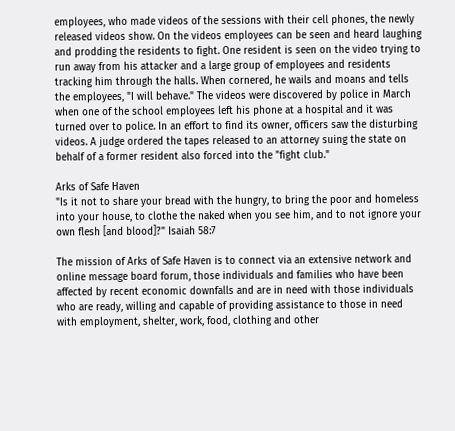employees, who made videos of the sessions with their cell phones, the newly released videos show. On the videos employees can be seen and heard laughing and prodding the residents to fight. One resident is seen on the video trying to run away from his attacker and a large group of employees and residents tracking him through the halls. When cornered, he wails and moans and tells the employees, "I will behave." The videos were discovered by police in March when one of the school employees left his phone at a hospital and it was turned over to police. In an effort to find its owner, officers saw the disturbing videos. A judge ordered the tapes released to an attorney suing the state on behalf of a former resident also forced into the "fight club."

Arks of Safe Haven
"Is it not to share your bread with the hungry, to bring the poor and homeless into your house, to clothe the naked when you see him, and to not ignore your own flesh [and blood]?" Isaiah 58:7

The mission of Arks of Safe Haven is to connect via an extensive network and online message board forum, those individuals and families who have been affected by recent economic downfalls and are in need with those individuals who are ready, willing and capable of providing assistance to those in need with employment, shelter, work, food, clothing and other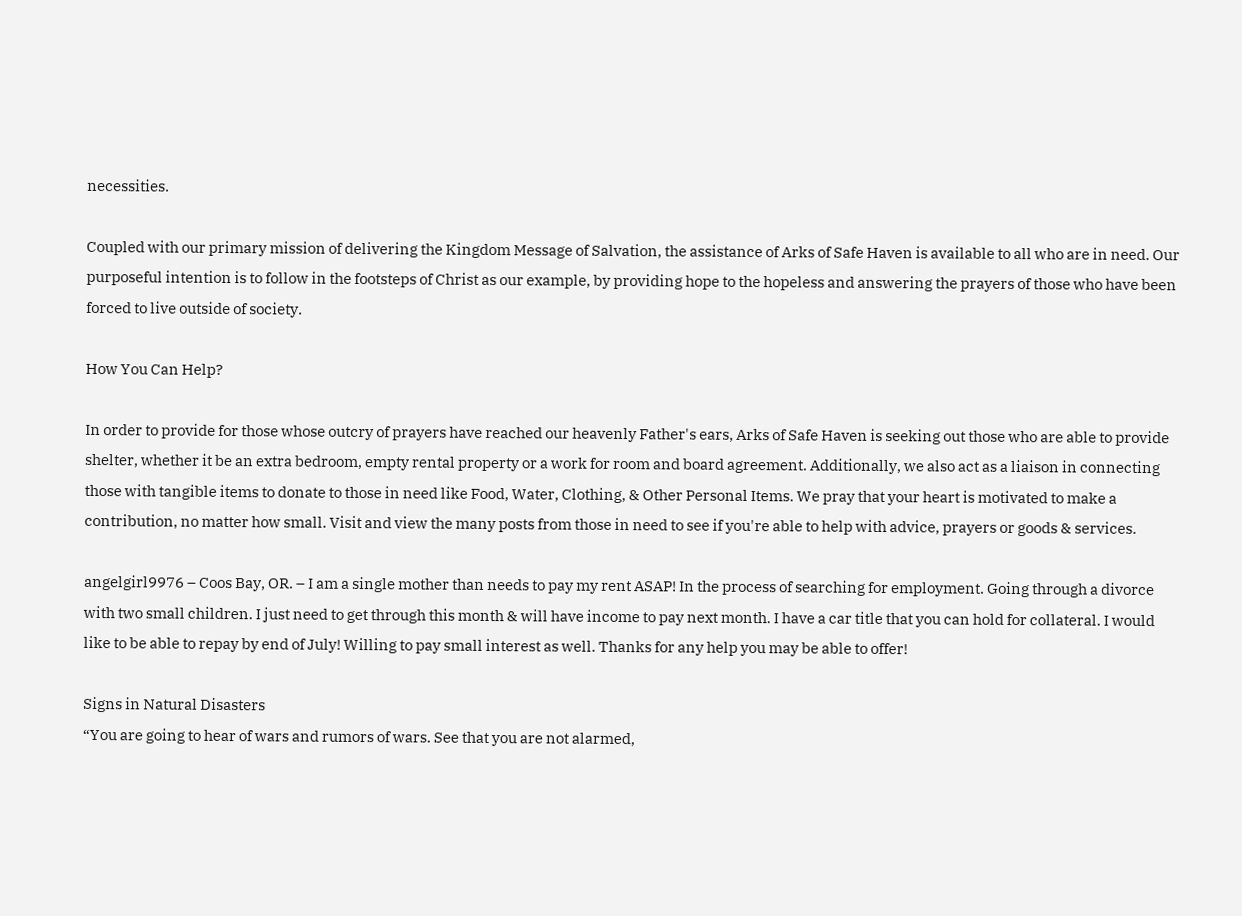necessities.

Coupled with our primary mission of delivering the Kingdom Message of Salvation, the assistance of Arks of Safe Haven is available to all who are in need. Our purposeful intention is to follow in the footsteps of Christ as our example, by providing hope to the hopeless and answering the prayers of those who have been forced to live outside of society.

How You Can Help?

In order to provide for those whose outcry of prayers have reached our heavenly Father's ears, Arks of Safe Haven is seeking out those who are able to provide shelter, whether it be an extra bedroom, empty rental property or a work for room and board agreement. Additionally, we also act as a liaison in connecting those with tangible items to donate to those in need like Food, Water, Clothing, & Other Personal Items. We pray that your heart is motivated to make a contribution, no matter how small. Visit and view the many posts from those in need to see if you're able to help with advice, prayers or goods & services.

angelgirl9976 – Coos Bay, OR. – I am a single mother than needs to pay my rent ASAP! In the process of searching for employment. Going through a divorce with two small children. I just need to get through this month & will have income to pay next month. I have a car title that you can hold for collateral. I would like to be able to repay by end of July! Willing to pay small interest as well. Thanks for any help you may be able to offer!

Signs in Natural Disasters
“You are going to hear of wars and rumors of wars. See that you are not alarmed,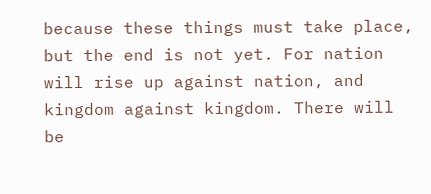because these things must take place, but the end is not yet. For nation will rise up against nation, and kingdom against kingdom. There will be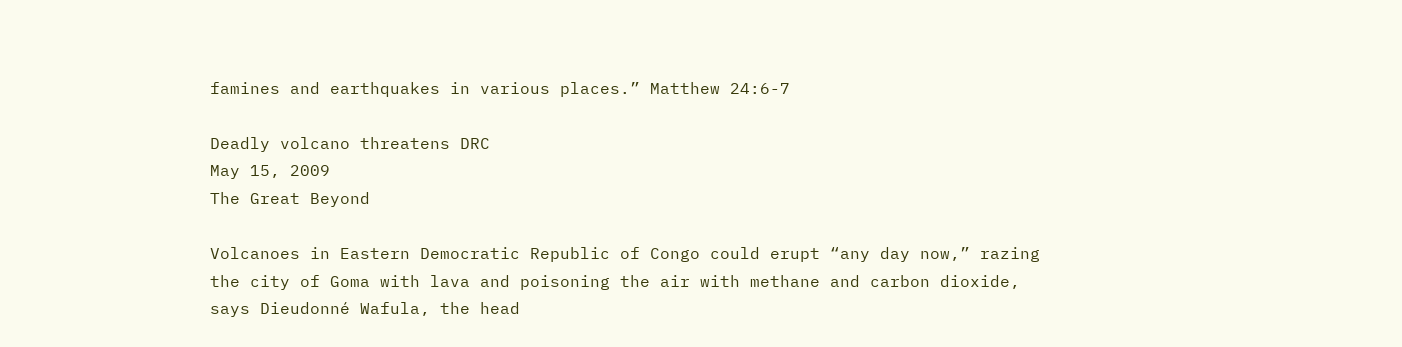famines and earthquakes in various places.” Matthew 24:6-7

Deadly volcano threatens DRC
May 15, 2009
The Great Beyond

Volcanoes in Eastern Democratic Republic of Congo could erupt “any day now,” razing the city of Goma with lava and poisoning the air with methane and carbon dioxide, says Dieudonné Wafula, the head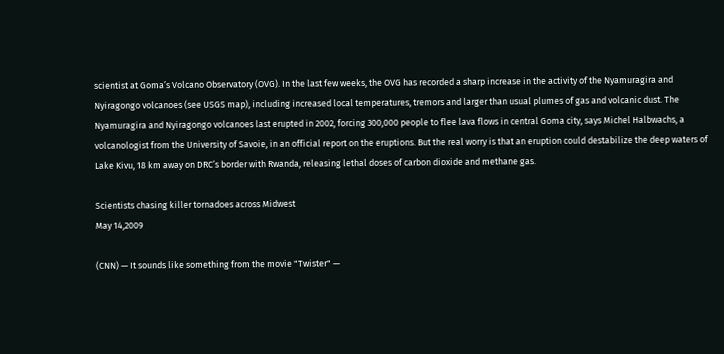scientist at Goma’s Volcano Observatory (OVG). In the last few weeks, the OVG has recorded a sharp increase in the activity of the Nyamuragira and Nyiragongo volcanoes (see USGS map), including increased local temperatures, tremors and larger than usual plumes of gas and volcanic dust. The Nyamuragira and Nyiragongo volcanoes last erupted in 2002, forcing 300,000 people to flee lava flows in central Goma city, says Michel Halbwachs, a volcanologist from the University of Savoie, in an official report on the eruptions. But the real worry is that an eruption could destabilize the deep waters of Lake Kivu, 18 km away on DRC’s border with Rwanda, releasing lethal doses of carbon dioxide and methane gas.

Scientists chasing killer tornadoes across Midwest
May 14,2009

(CNN) — It sounds like something from the movie "Twister" —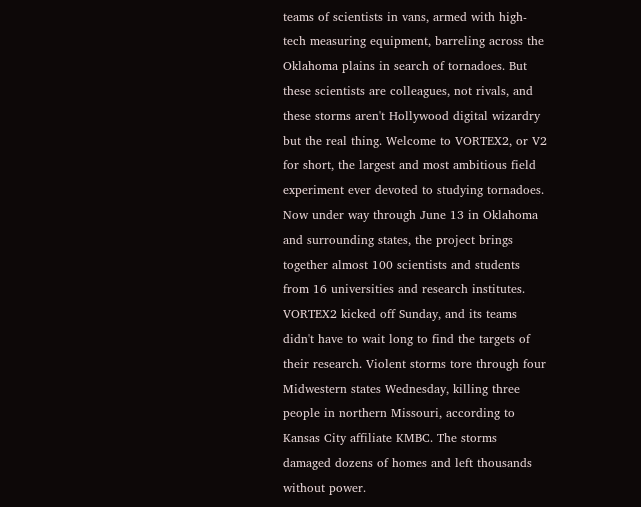teams of scientists in vans, armed with high-tech measuring equipment, barreling across the Oklahoma plains in search of tornadoes. But these scientists are colleagues, not rivals, and these storms aren't Hollywood digital wizardry but the real thing. Welcome to VORTEX2, or V2 for short, the largest and most ambitious field experiment ever devoted to studying tornadoes. Now under way through June 13 in Oklahoma and surrounding states, the project brings together almost 100 scientists and students from 16 universities and research institutes. VORTEX2 kicked off Sunday, and its teams didn't have to wait long to find the targets of their research. Violent storms tore through four Midwestern states Wednesday, killing three people in northern Missouri, according to Kansas City affiliate KMBC. The storms damaged dozens of homes and left thousands without power.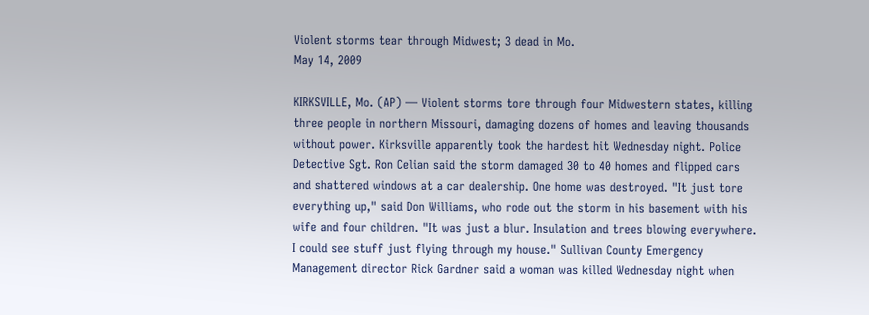Violent storms tear through Midwest; 3 dead in Mo.
May 14, 2009

KIRKSVILLE, Mo. (AP) — Violent storms tore through four Midwestern states, killing three people in northern Missouri, damaging dozens of homes and leaving thousands without power. Kirksville apparently took the hardest hit Wednesday night. Police Detective Sgt. Ron Celian said the storm damaged 30 to 40 homes and flipped cars and shattered windows at a car dealership. One home was destroyed. "It just tore everything up," said Don Williams, who rode out the storm in his basement with his wife and four children. "It was just a blur. Insulation and trees blowing everywhere. I could see stuff just flying through my house." Sullivan County Emergency Management director Rick Gardner said a woman was killed Wednesday night when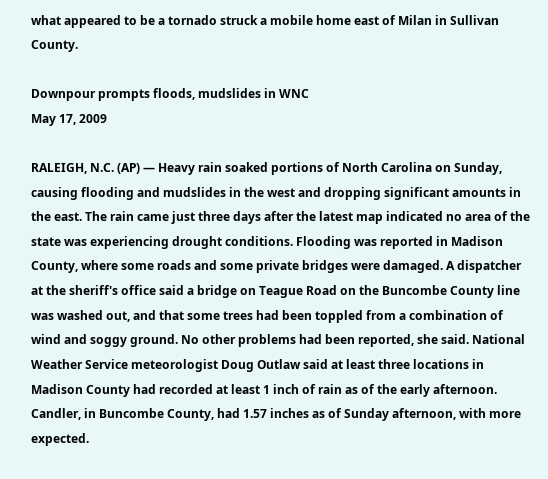what appeared to be a tornado struck a mobile home east of Milan in Sullivan County.

Downpour prompts floods, mudslides in WNC
May 17, 2009

RALEIGH, N.C. (AP) — Heavy rain soaked portions of North Carolina on Sunday, causing flooding and mudslides in the west and dropping significant amounts in the east. The rain came just three days after the latest map indicated no area of the state was experiencing drought conditions. Flooding was reported in Madison County, where some roads and some private bridges were damaged. A dispatcher at the sheriff's office said a bridge on Teague Road on the Buncombe County line was washed out, and that some trees had been toppled from a combination of wind and soggy ground. No other problems had been reported, she said. National Weather Service meteorologist Doug Outlaw said at least three locations in Madison County had recorded at least 1 inch of rain as of the early afternoon. Candler, in Buncombe County, had 1.57 inches as of Sunday afternoon, with more expected.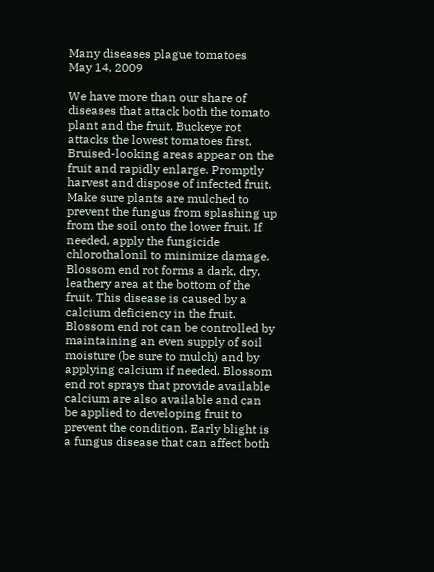Many diseases plague tomatoes
May 14, 2009

We have more than our share of diseases that attack both the tomato plant and the fruit. Buckeye rot attacks the lowest tomatoes first. Bruised-looking areas appear on the fruit and rapidly enlarge. Promptly harvest and dispose of infected fruit. Make sure plants are mulched to prevent the fungus from splashing up from the soil onto the lower fruit. If needed, apply the fungicide chlorothalonil to minimize damage. Blossom end rot forms a dark, dry, leathery area at the bottom of the fruit. This disease is caused by a calcium deficiency in the fruit. Blossom end rot can be controlled by maintaining an even supply of soil moisture (be sure to mulch) and by applying calcium if needed. Blossom end rot sprays that provide available calcium are also available and can be applied to developing fruit to prevent the condition. Early blight is a fungus disease that can affect both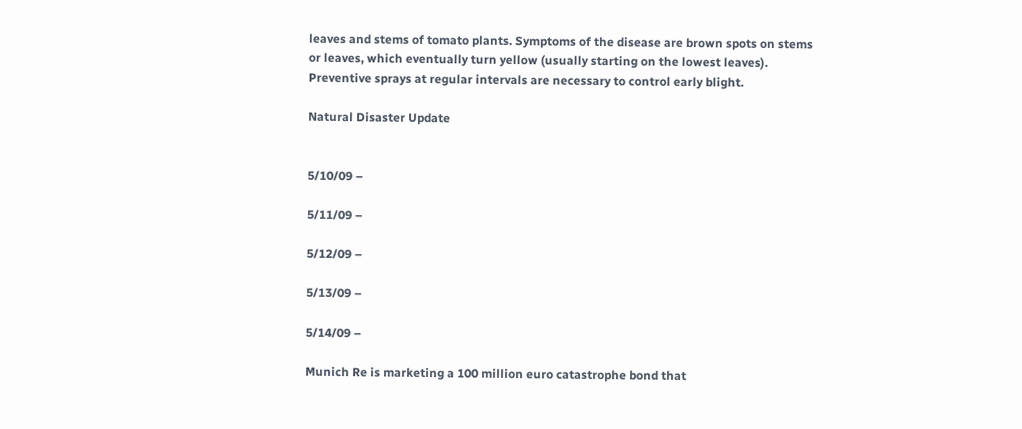leaves and stems of tomato plants. Symptoms of the disease are brown spots on stems or leaves, which eventually turn yellow (usually starting on the lowest leaves). Preventive sprays at regular intervals are necessary to control early blight.

Natural Disaster Update


5/10/09 –

5/11/09 –

5/12/09 –

5/13/09 –

5/14/09 –

Munich Re is marketing a 100 million euro catastrophe bond that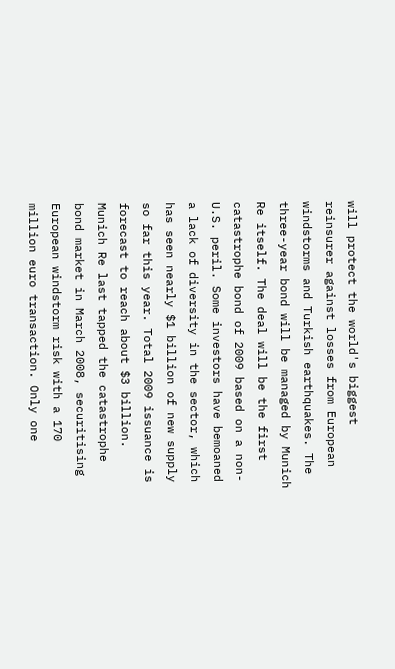will protect the world's biggest reinsurer against losses from European windstorms and Turkish earthquakes. The three-year bond will be managed by Munich Re itself. The deal will be the first catastrophe bond of 2009 based on a non-U.S. peril. Some investors have bemoaned a lack of diversity in the sector, which has seen nearly $1 billion of new supply so far this year. Total 2009 issuance is forecast to reach about $3 billion. Munich Re last tapped the catastrophe bond market in March 2008, securitising European windstorm risk with a 170 million euro transaction. Only one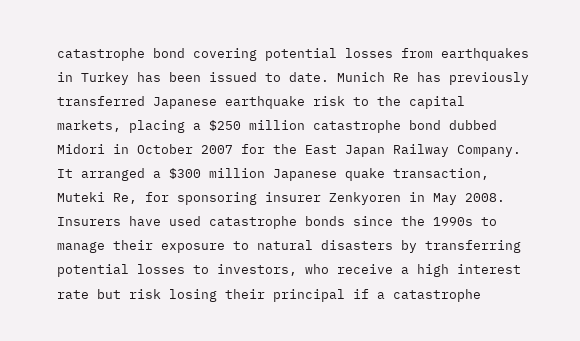catastrophe bond covering potential losses from earthquakes in Turkey has been issued to date. Munich Re has previously transferred Japanese earthquake risk to the capital markets, placing a $250 million catastrophe bond dubbed Midori in October 2007 for the East Japan Railway Company. It arranged a $300 million Japanese quake transaction, Muteki Re, for sponsoring insurer Zenkyoren in May 2008. Insurers have used catastrophe bonds since the 1990s to manage their exposure to natural disasters by transferring potential losses to investors, who receive a high interest rate but risk losing their principal if a catastrophe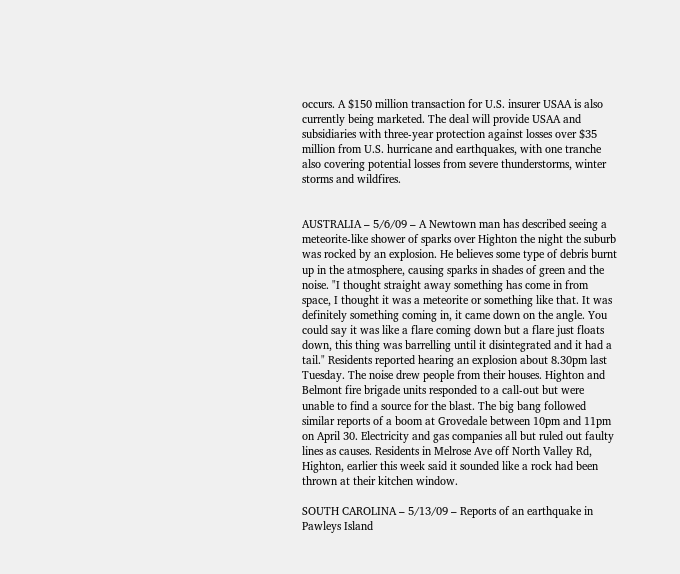occurs. A $150 million transaction for U.S. insurer USAA is also currently being marketed. The deal will provide USAA and subsidiaries with three-year protection against losses over $35 million from U.S. hurricane and earthquakes, with one tranche also covering potential losses from severe thunderstorms, winter storms and wildfires.


AUSTRALIA – 5/6/09 – A Newtown man has described seeing a meteorite-like shower of sparks over Highton the night the suburb was rocked by an explosion. He believes some type of debris burnt up in the atmosphere, causing sparks in shades of green and the noise. "I thought straight away something has come in from space, I thought it was a meteorite or something like that. It was definitely something coming in, it came down on the angle. You could say it was like a flare coming down but a flare just floats down, this thing was barrelling until it disintegrated and it had a tail." Residents reported hearing an explosion about 8.30pm last Tuesday. The noise drew people from their houses. Highton and Belmont fire brigade units responded to a call-out but were unable to find a source for the blast. The big bang followed similar reports of a boom at Grovedale between 10pm and 11pm on April 30. Electricity and gas companies all but ruled out faulty lines as causes. Residents in Melrose Ave off North Valley Rd, Highton, earlier this week said it sounded like a rock had been thrown at their kitchen window.

SOUTH CAROLINA – 5/13/09 – Reports of an earthquake in Pawleys Island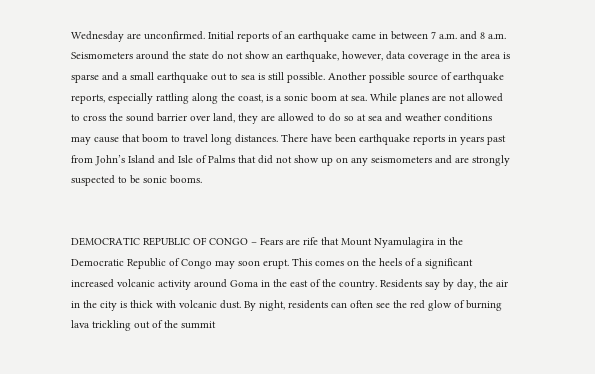Wednesday are unconfirmed. Initial reports of an earthquake came in between 7 a.m. and 8 a.m. Seismometers around the state do not show an earthquake, however, data coverage in the area is sparse and a small earthquake out to sea is still possible. Another possible source of earthquake reports, especially rattling along the coast, is a sonic boom at sea. While planes are not allowed to cross the sound barrier over land, they are allowed to do so at sea and weather conditions may cause that boom to travel long distances. There have been earthquake reports in years past from John’s Island and Isle of Palms that did not show up on any seismometers and are strongly suspected to be sonic booms.


DEMOCRATIC REPUBLIC OF CONGO – Fears are rife that Mount Nyamulagira in the Democratic Republic of Congo may soon erupt. This comes on the heels of a significant increased volcanic activity around Goma in the east of the country. Residents say by day, the air in the city is thick with volcanic dust. By night, residents can often see the red glow of burning lava trickling out of the summit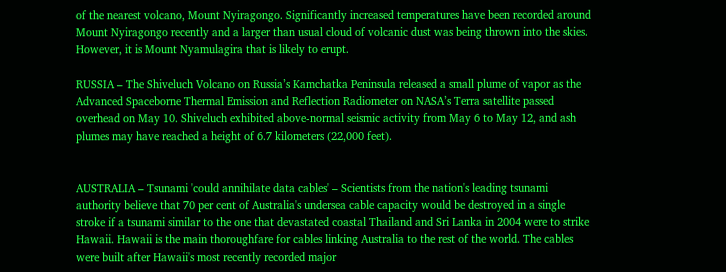of the nearest volcano, Mount Nyiragongo. Significantly increased temperatures have been recorded around Mount Nyiragongo recently and a larger than usual cloud of volcanic dust was being thrown into the skies. However, it is Mount Nyamulagira that is likely to erupt.

RUSSIA – The Shiveluch Volcano on Russia’s Kamchatka Peninsula released a small plume of vapor as the Advanced Spaceborne Thermal Emission and Reflection Radiometer on NASA’s Terra satellite passed overhead on May 10. Shiveluch exhibited above-normal seismic activity from May 6 to May 12, and ash plumes may have reached a height of 6.7 kilometers (22,000 feet).


AUSTRALIA – Tsunami 'could annihilate data cables' – Scientists from the nation's leading tsunami authority believe that 70 per cent of Australia's undersea cable capacity would be destroyed in a single stroke if a tsunami similar to the one that devastated coastal Thailand and Sri Lanka in 2004 were to strike Hawaii. Hawaii is the main thoroughfare for cables linking Australia to the rest of the world. The cables were built after Hawaii's most recently recorded major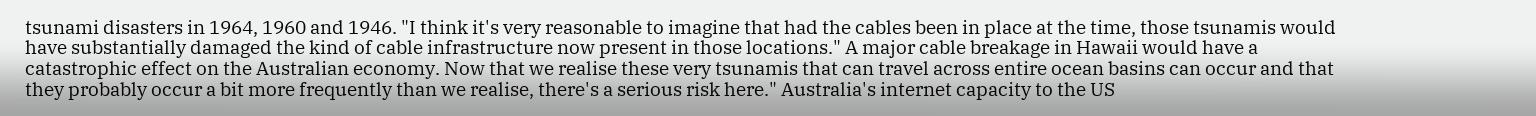tsunami disasters in 1964, 1960 and 1946. "I think it's very reasonable to imagine that had the cables been in place at the time, those tsunamis would have substantially damaged the kind of cable infrastructure now present in those locations." A major cable breakage in Hawaii would have a catastrophic effect on the Australian economy. Now that we realise these very tsunamis that can travel across entire ocean basins can occur and that they probably occur a bit more frequently than we realise, there's a serious risk here." Australia's internet capacity to the US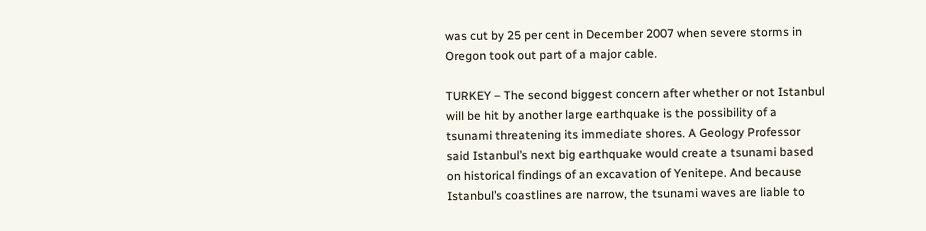was cut by 25 per cent in December 2007 when severe storms in Oregon took out part of a major cable.

TURKEY – The second biggest concern after whether or not Istanbul will be hit by another large earthquake is the possibility of a tsunami threatening its immediate shores. A Geology Professor said Istanbul’s next big earthquake would create a tsunami based on historical findings of an excavation of Yenitepe. And because Istanbul’s coastlines are narrow, the tsunami waves are liable to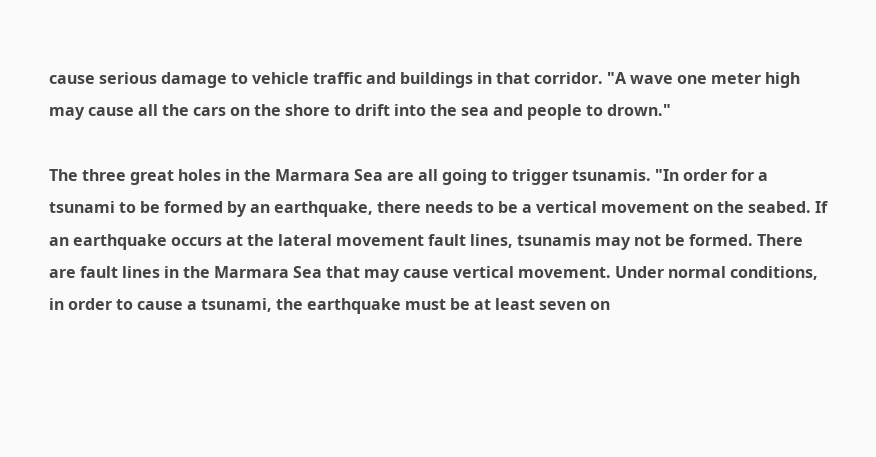cause serious damage to vehicle traffic and buildings in that corridor. "A wave one meter high may cause all the cars on the shore to drift into the sea and people to drown."

The three great holes in the Marmara Sea are all going to trigger tsunamis. "In order for a tsunami to be formed by an earthquake, there needs to be a vertical movement on the seabed. If an earthquake occurs at the lateral movement fault lines, tsunamis may not be formed. There are fault lines in the Marmara Sea that may cause vertical movement. Under normal conditions, in order to cause a tsunami, the earthquake must be at least seven on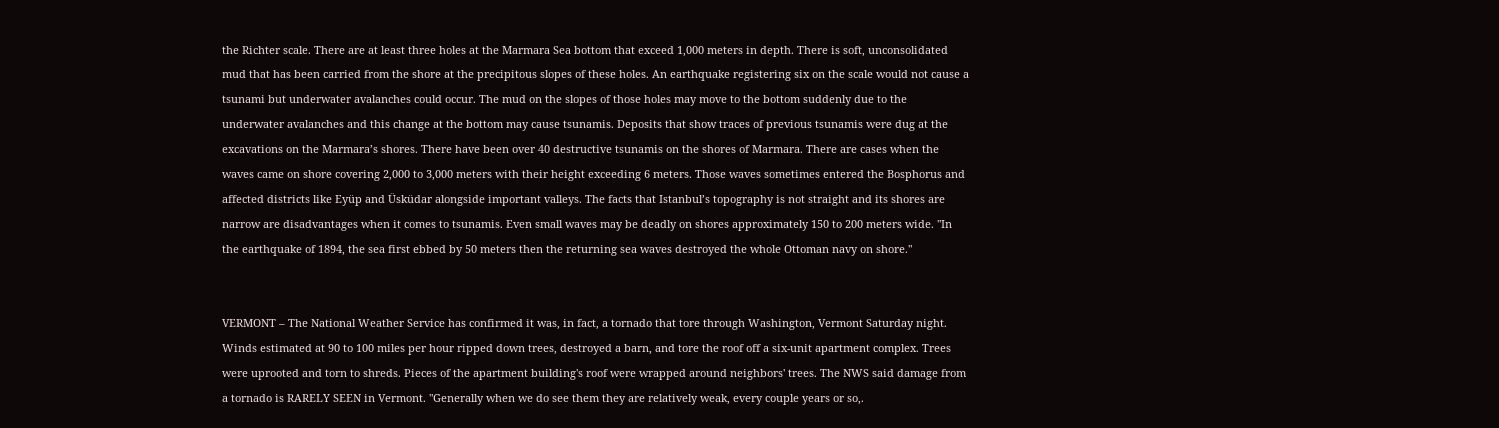the Richter scale. There are at least three holes at the Marmara Sea bottom that exceed 1,000 meters in depth. There is soft, unconsolidated mud that has been carried from the shore at the precipitous slopes of these holes. An earthquake registering six on the scale would not cause a tsunami but underwater avalanches could occur. The mud on the slopes of those holes may move to the bottom suddenly due to the underwater avalanches and this change at the bottom may cause tsunamis. Deposits that show traces of previous tsunamis were dug at the excavations on the Marmara’s shores. There have been over 40 destructive tsunamis on the shores of Marmara. There are cases when the waves came on shore covering 2,000 to 3,000 meters with their height exceeding 6 meters. Those waves sometimes entered the Bosphorus and affected districts like Eyüp and Üsküdar alongside important valleys. The facts that Istanbul’s topography is not straight and its shores are narrow are disadvantages when it comes to tsunamis. Even small waves may be deadly on shores approximately 150 to 200 meters wide. "In the earthquake of 1894, the sea first ebbed by 50 meters then the returning sea waves destroyed the whole Ottoman navy on shore."


VERMONT – The National Weather Service has confirmed it was, in fact, a tornado that tore through Washington, Vermont Saturday night. Winds estimated at 90 to 100 miles per hour ripped down trees, destroyed a barn, and tore the roof off a six-unit apartment complex. Trees were uprooted and torn to shreds. Pieces of the apartment building's roof were wrapped around neighbors' trees. The NWS said damage from a tornado is RARELY SEEN in Vermont. "Generally when we do see them they are relatively weak, every couple years or so,.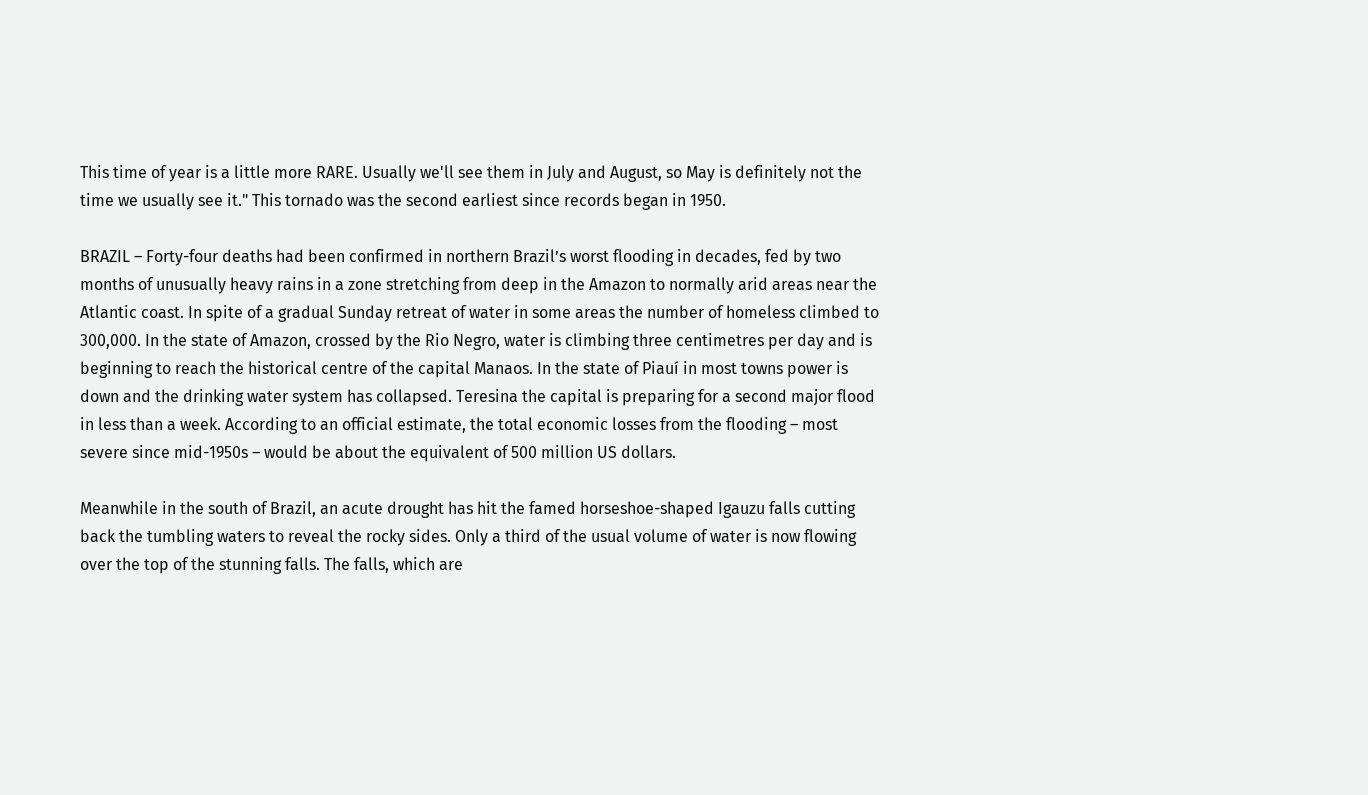This time of year is a little more RARE. Usually we'll see them in July and August, so May is definitely not the time we usually see it." This tornado was the second earliest since records began in 1950.

BRAZIL – Forty-four deaths had been confirmed in northern Brazil’s worst flooding in decades, fed by two months of unusually heavy rains in a zone stretching from deep in the Amazon to normally arid areas near the Atlantic coast. In spite of a gradual Sunday retreat of water in some areas the number of homeless climbed to 300,000. In the state of Amazon, crossed by the Rio Negro, water is climbing three centimetres per day and is beginning to reach the historical centre of the capital Manaos. In the state of Piauí in most towns power is down and the drinking water system has collapsed. Teresina the capital is preparing for a second major flood in less than a week. According to an official estimate, the total economic losses from the flooding – most severe since mid-1950s – would be about the equivalent of 500 million US dollars.

Meanwhile in the south of Brazil, an acute drought has hit the famed horseshoe-shaped Igauzu falls cutting back the tumbling waters to reveal the rocky sides. Only a third of the usual volume of water is now flowing over the top of the stunning falls. The falls, which are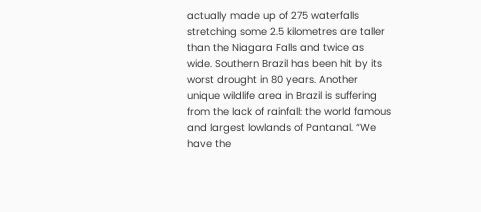actually made up of 275 waterfalls stretching some 2.5 kilometres are taller than the Niagara Falls and twice as wide. Southern Brazil has been hit by its worst drought in 80 years. Another unique wildlife area in Brazil is suffering from the lack of rainfall: the world famous and largest lowlands of Pantanal. “We have the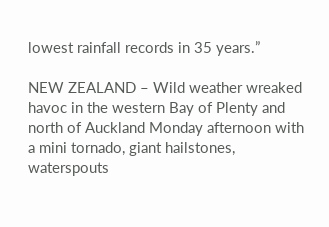lowest rainfall records in 35 years.”

NEW ZEALAND – Wild weather wreaked havoc in the western Bay of Plenty and north of Auckland Monday afternoon with a mini tornado, giant hailstones, waterspouts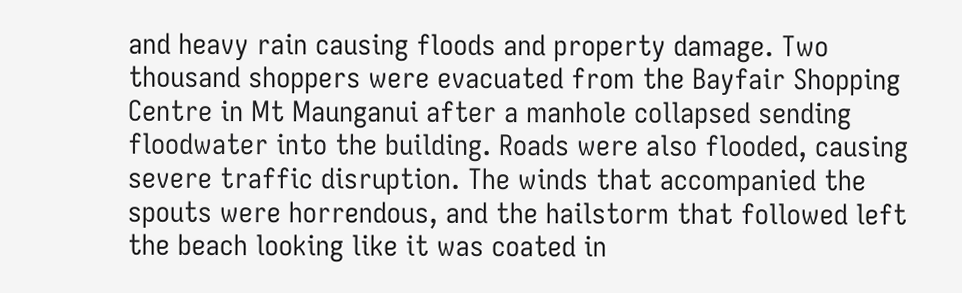and heavy rain causing floods and property damage. Two thousand shoppers were evacuated from the Bayfair Shopping Centre in Mt Maunganui after a manhole collapsed sending floodwater into the building. Roads were also flooded, causing severe traffic disruption. The winds that accompanied the spouts were horrendous, and the hailstorm that followed left the beach looking like it was coated in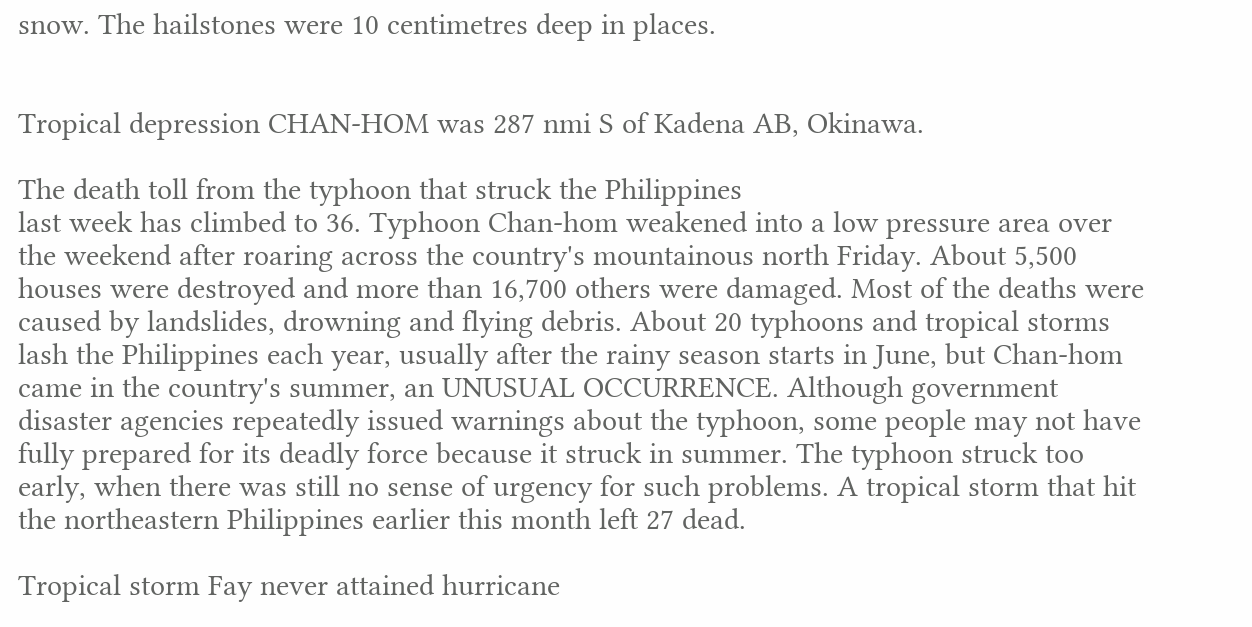snow. The hailstones were 10 centimetres deep in places.


Tropical depression CHAN-HOM was 287 nmi S of Kadena AB, Okinawa.

The death toll from the typhoon that struck the Philippines
last week has climbed to 36. Typhoon Chan-hom weakened into a low pressure area over the weekend after roaring across the country's mountainous north Friday. About 5,500 houses were destroyed and more than 16,700 others were damaged. Most of the deaths were caused by landslides, drowning and flying debris. About 20 typhoons and tropical storms lash the Philippines each year, usually after the rainy season starts in June, but Chan-hom came in the country's summer, an UNUSUAL OCCURRENCE. Although government disaster agencies repeatedly issued warnings about the typhoon, some people may not have fully prepared for its deadly force because it struck in summer. The typhoon struck too early, when there was still no sense of urgency for such problems. A tropical storm that hit the northeastern Philippines earlier this month left 27 dead.

Tropical storm Fay never attained hurricane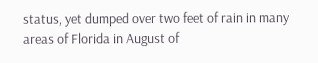status, yet dumped over two feet of rain in many areas of Florida in August of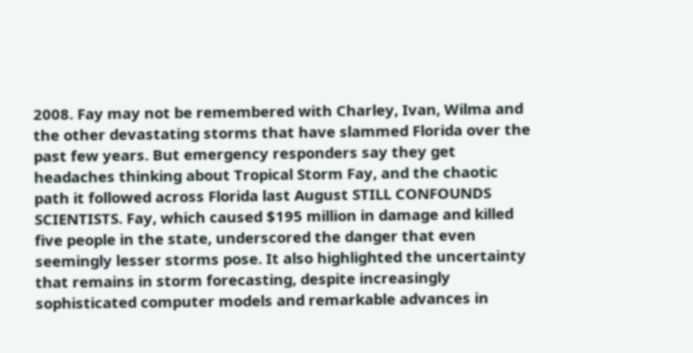2008. Fay may not be remembered with Charley, Ivan, Wilma and the other devastating storms that have slammed Florida over the past few years. But emergency responders say they get headaches thinking about Tropical Storm Fay, and the chaotic path it followed across Florida last August STILL CONFOUNDS SCIENTISTS. Fay, which caused $195 million in damage and killed five people in the state, underscored the danger that even seemingly lesser storms pose. It also highlighted the uncertainty that remains in storm forecasting, despite increasingly sophisticated computer models and remarkable advances in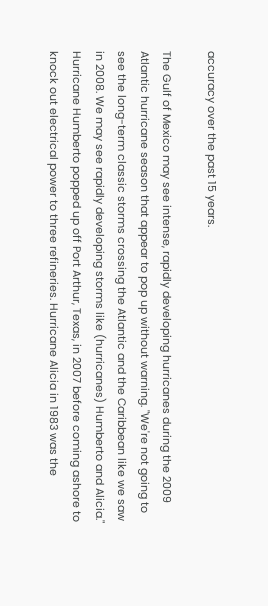accuracy over the past 15 years.

The Gulf of Mexico may see intense, rapidly developing hurricanes during the 2009 Atlantic hurricane season that appear to pop up without warning. "We're not going to see the long-term classic storms crossing the Atlantic and the Caribbean like we saw in 2008. We may see rapidly developing storms like (hurricanes) Humberto and Alicia." Hurricane Humberto popped up off Port Arthur, Texas, in 2007 before coming ashore to knock out electrical power to three refineries. Hurricane Alicia in 1983 was the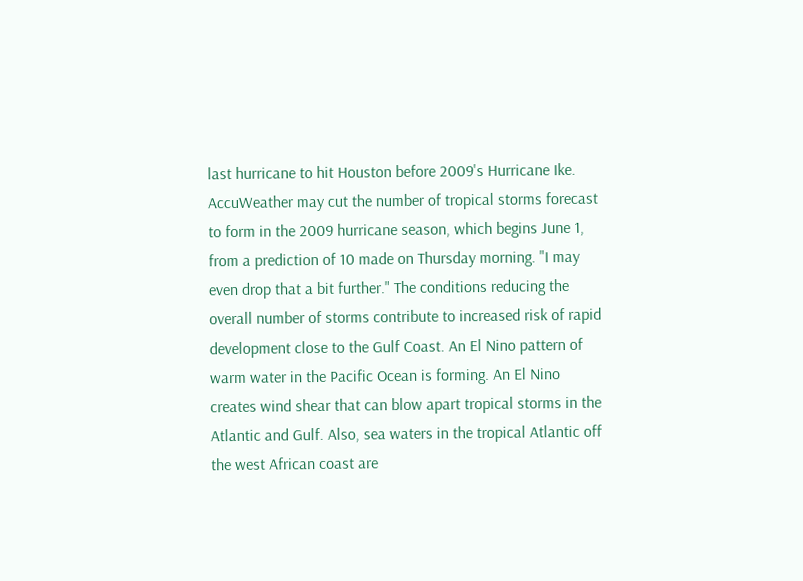last hurricane to hit Houston before 2009's Hurricane Ike. AccuWeather may cut the number of tropical storms forecast to form in the 2009 hurricane season, which begins June 1, from a prediction of 10 made on Thursday morning. "I may even drop that a bit further." The conditions reducing the overall number of storms contribute to increased risk of rapid development close to the Gulf Coast. An El Nino pattern of warm water in the Pacific Ocean is forming. An El Nino creates wind shear that can blow apart tropical storms in the Atlantic and Gulf. Also, sea waters in the tropical Atlantic off the west African coast are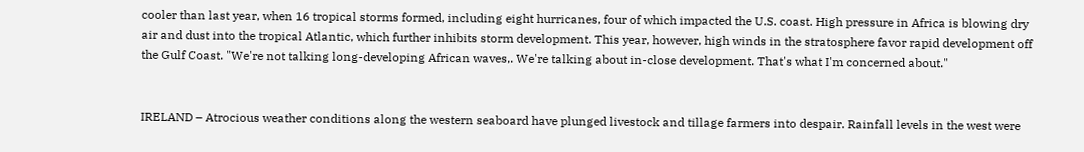cooler than last year, when 16 tropical storms formed, including eight hurricanes, four of which impacted the U.S. coast. High pressure in Africa is blowing dry air and dust into the tropical Atlantic, which further inhibits storm development. This year, however, high winds in the stratosphere favor rapid development off the Gulf Coast. "We're not talking long-developing African waves,. We're talking about in-close development. That's what I'm concerned about."


IRELAND – Atrocious weather conditions along the western seaboard have plunged livestock and tillage farmers into despair. Rainfall levels in the west were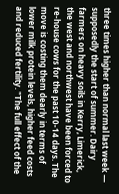three times higher than normal last week — supposedly the start of summer. Dairy farmers on heavy soils in Kerry, Limerick, the west and northwest have been forced to re-house cows for the past 10-14 days. The move is costing them dearly in terms of lower milk protein levels, higher feed costs and reduced fertility. "The full effect of the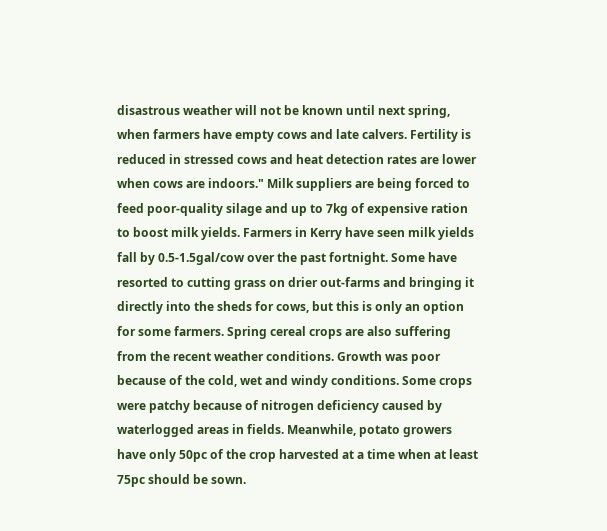disastrous weather will not be known until next spring, when farmers have empty cows and late calvers. Fertility is reduced in stressed cows and heat detection rates are lower when cows are indoors." Milk suppliers are being forced to feed poor-quality silage and up to 7kg of expensive ration to boost milk yields. Farmers in Kerry have seen milk yields fall by 0.5-1.5gal/cow over the past fortnight. Some have resorted to cutting grass on drier out-farms and bringing it directly into the sheds for cows, but this is only an option for some farmers. Spring cereal crops are also suffering from the recent weather conditions. Growth was poor because of the cold, wet and windy conditions. Some crops were patchy because of nitrogen deficiency caused by waterlogged areas in fields. Meanwhile, potato growers have only 50pc of the crop harvested at a time when at least 75pc should be sown.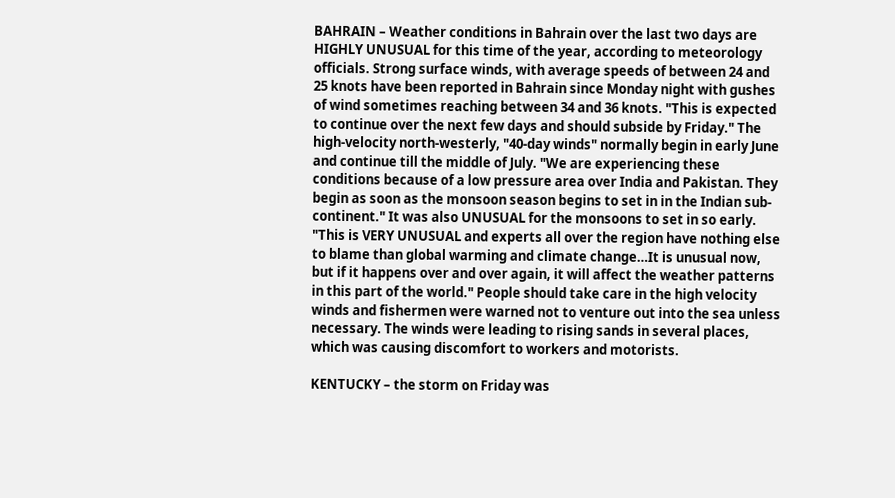BAHRAIN – Weather conditions in Bahrain over the last two days are HIGHLY UNUSUAL for this time of the year, according to meteorology officials. Strong surface winds, with average speeds of between 24 and 25 knots have been reported in Bahrain since Monday night with gushes of wind sometimes reaching between 34 and 36 knots. "This is expected to continue over the next few days and should subside by Friday." The high-velocity north-westerly, "40-day winds" normally begin in early June and continue till the middle of July. "We are experiencing these conditions because of a low pressure area over India and Pakistan. They begin as soon as the monsoon season begins to set in in the Indian sub-continent." It was also UNUSUAL for the monsoons to set in so early. "This is VERY UNUSUAL and experts all over the region have nothing else to blame than global warming and climate change…It is unusual now, but if it happens over and over again, it will affect the weather patterns in this part of the world." People should take care in the high velocity winds and fishermen were warned not to venture out into the sea unless necessary. The winds were leading to rising sands in several places, which was causing discomfort to workers and motorists.

KENTUCKY – the storm on Friday was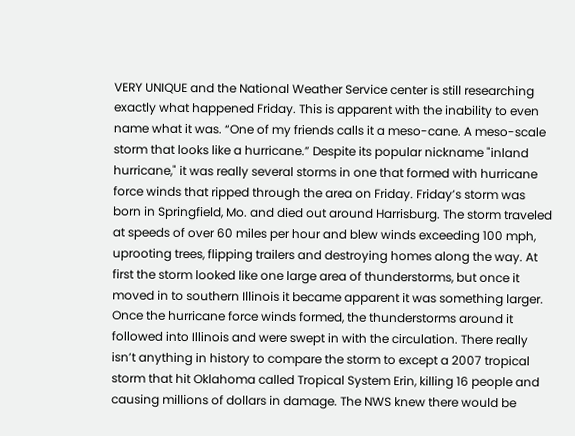VERY UNIQUE and the National Weather Service center is still researching exactly what happened Friday. This is apparent with the inability to even name what it was. “One of my friends calls it a meso-cane. A meso-scale storm that looks like a hurricane.” Despite its popular nickname "inland hurricane," it was really several storms in one that formed with hurricane force winds that ripped through the area on Friday. Friday’s storm was born in Springfield, Mo. and died out around Harrisburg. The storm traveled at speeds of over 60 miles per hour and blew winds exceeding 100 mph, uprooting trees, flipping trailers and destroying homes along the way. At first the storm looked like one large area of thunderstorms, but once it moved in to southern Illinois it became apparent it was something larger. Once the hurricane force winds formed, the thunderstorms around it followed into Illinois and were swept in with the circulation. There really isn’t anything in history to compare the storm to except a 2007 tropical storm that hit Oklahoma called Tropical System Erin, killing 16 people and causing millions of dollars in damage. The NWS knew there would be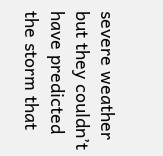severe weather but they couldn’t have predicted the storm that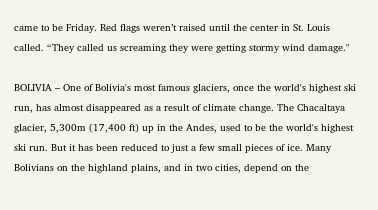came to be Friday. Red flags weren’t raised until the center in St. Louis called. “They called us screaming they were getting stormy wind damage."

BOLIVIA – One of Bolivia's most famous glaciers, once the world's highest ski run, has almost disappeared as a result of climate change. The Chacaltaya glacier, 5,300m (17,400 ft) up in the Andes, used to be the world's highest ski run. But it has been reduced to just a few small pieces of ice. Many Bolivians on the highland plains, and in two cities, depend on the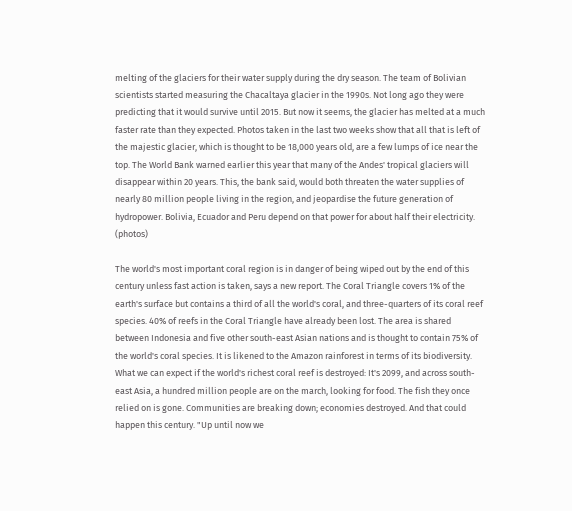melting of the glaciers for their water supply during the dry season. The team of Bolivian scientists started measuring the Chacaltaya glacier in the 1990s. Not long ago they were predicting that it would survive until 2015. But now it seems, the glacier has melted at a much faster rate than they expected. Photos taken in the last two weeks show that all that is left of the majestic glacier, which is thought to be 18,000 years old, are a few lumps of ice near the top. The World Bank warned earlier this year that many of the Andes' tropical glaciers will disappear within 20 years. This, the bank said, would both threaten the water supplies of nearly 80 million people living in the region, and jeopardise the future generation of hydropower. Bolivia, Ecuador and Peru depend on that power for about half their electricity. (photos)

The world's most important coral region is in danger of being wiped out by the end of this century unless fast action is taken, says a new report. The Coral Triangle covers 1% of the earth's surface but contains a third of all the world's coral, and three-quarters of its coral reef species. 40% of reefs in the Coral Triangle have already been lost. The area is shared between Indonesia and five other south-east Asian nations and is thought to contain 75% of the world's coral species. It is likened to the Amazon rainforest in terms of its biodiversity. What we can expect if the world's richest coral reef is destroyed: It's 2099, and across south-east Asia, a hundred million people are on the march, looking for food. The fish they once relied on is gone. Communities are breaking down; economies destroyed. And that could happen this century. "Up until now we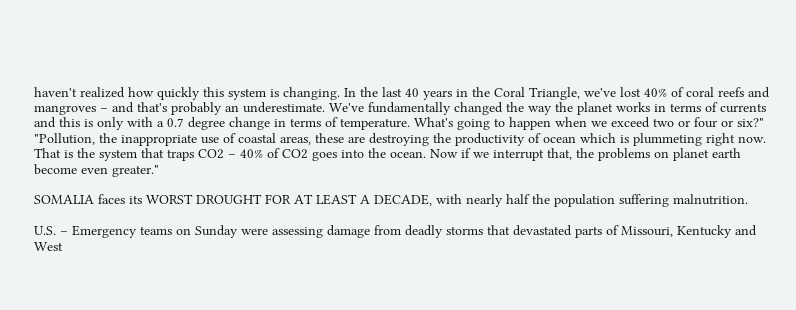haven't realized how quickly this system is changing. In the last 40 years in the Coral Triangle, we've lost 40% of coral reefs and mangroves – and that's probably an underestimate. We've fundamentally changed the way the planet works in terms of currents and this is only with a 0.7 degree change in terms of temperature. What's going to happen when we exceed two or four or six?" "Pollution, the inappropriate use of coastal areas, these are destroying the productivity of ocean which is plummeting right now. That is the system that traps CO2 – 40% of CO2 goes into the ocean. Now if we interrupt that, the problems on planet earth become even greater."

SOMALIA faces its WORST DROUGHT FOR AT LEAST A DECADE, with nearly half the population suffering malnutrition.

U.S. – Emergency teams on Sunday were assessing damage from deadly storms that devastated parts of Missouri, Kentucky and West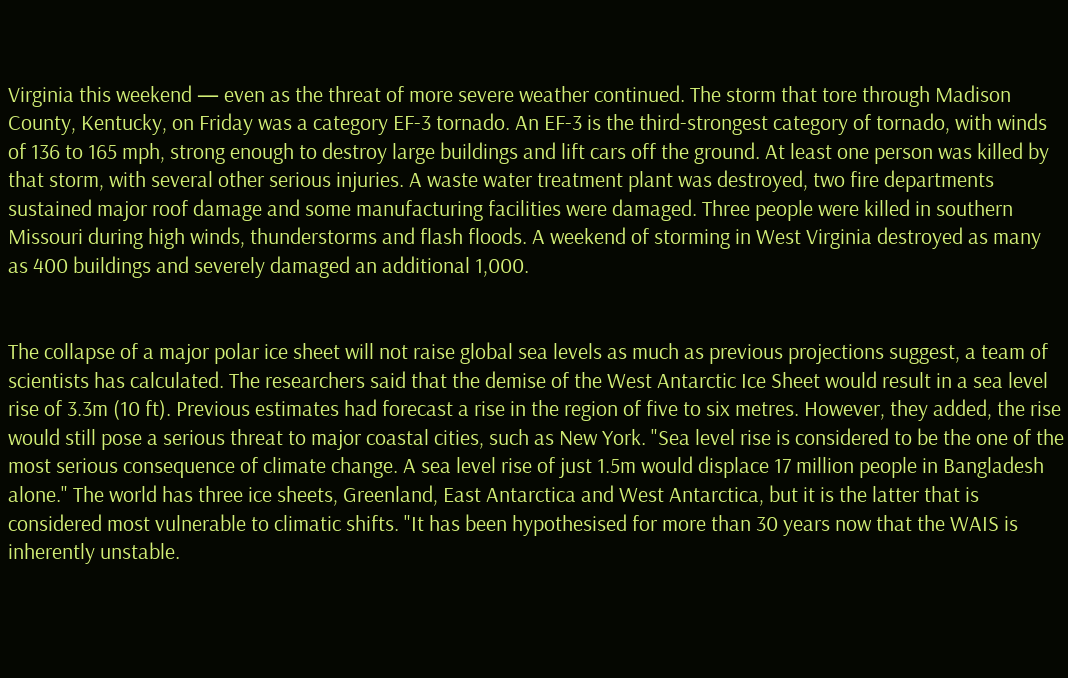Virginia this weekend — even as the threat of more severe weather continued. The storm that tore through Madison County, Kentucky, on Friday was a category EF-3 tornado. An EF-3 is the third-strongest category of tornado, with winds of 136 to 165 mph, strong enough to destroy large buildings and lift cars off the ground. At least one person was killed by that storm, with several other serious injuries. A waste water treatment plant was destroyed, two fire departments sustained major roof damage and some manufacturing facilities were damaged. Three people were killed in southern Missouri during high winds, thunderstorms and flash floods. A weekend of storming in West Virginia destroyed as many as 400 buildings and severely damaged an additional 1,000.


The collapse of a major polar ice sheet will not raise global sea levels as much as previous projections suggest, a team of scientists has calculated. The researchers said that the demise of the West Antarctic Ice Sheet would result in a sea level rise of 3.3m (10 ft). Previous estimates had forecast a rise in the region of five to six metres. However, they added, the rise would still pose a serious threat to major coastal cities, such as New York. "Sea level rise is considered to be the one of the most serious consequence of climate change. A sea level rise of just 1.5m would displace 17 million people in Bangladesh alone." The world has three ice sheets, Greenland, East Antarctica and West Antarctica, but it is the latter that is considered most vulnerable to climatic shifts. "It has been hypothesised for more than 30 years now that the WAIS is inherently unstable.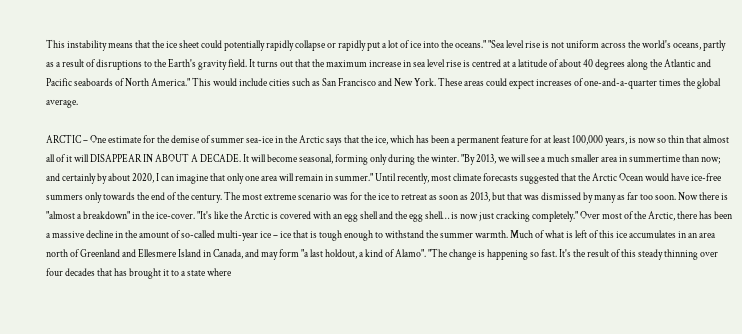This instability means that the ice sheet could potentially rapidly collapse or rapidly put a lot of ice into the oceans." "Sea level rise is not uniform across the world's oceans, partly as a result of disruptions to the Earth's gravity field. It turns out that the maximum increase in sea level rise is centred at a latitude of about 40 degrees along the Atlantic and Pacific seaboards of North America." This would include cities such as San Francisco and New York. These areas could expect increases of one-and-a-quarter times the global average.

ARCTIC – One estimate for the demise of summer sea-ice in the Arctic says that the ice, which has been a permanent feature for at least 100,000 years, is now so thin that almost all of it will DISAPPEAR IN ABOUT A DECADE. It will become seasonal, forming only during the winter. "By 2013, we will see a much smaller area in summertime than now; and certainly by about 2020, I can imagine that only one area will remain in summer." Until recently, most climate forecasts suggested that the Arctic Ocean would have ice-free summers only towards the end of the century. The most extreme scenario was for the ice to retreat as soon as 2013, but that was dismissed by many as far too soon. Now there is "almost a breakdown" in the ice-cover. "It's like the Arctic is covered with an egg shell and the egg shell… is now just cracking completely." Over most of the Arctic, there has been a massive decline in the amount of so-called multi-year ice – ice that is tough enough to withstand the summer warmth. Much of what is left of this ice accumulates in an area north of Greenland and Ellesmere Island in Canada, and may form "a last holdout, a kind of Alamo". "The change is happening so fast. It's the result of this steady thinning over four decades that has brought it to a state where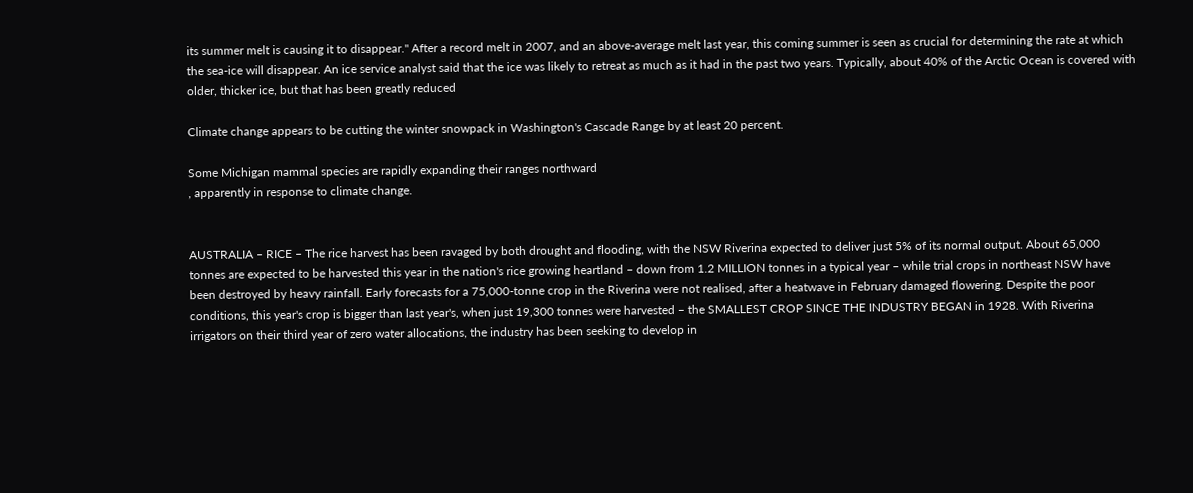its summer melt is causing it to disappear." After a record melt in 2007, and an above-average melt last year, this coming summer is seen as crucial for determining the rate at which the sea-ice will disappear. An ice service analyst said that the ice was likely to retreat as much as it had in the past two years. Typically, about 40% of the Arctic Ocean is covered with older, thicker ice, but that has been greatly reduced

Climate change appears to be cutting the winter snowpack in Washington's Cascade Range by at least 20 percent.

Some Michigan mammal species are rapidly expanding their ranges northward
, apparently in response to climate change.


AUSTRALIA – RICE – The rice harvest has been ravaged by both drought and flooding, with the NSW Riverina expected to deliver just 5% of its normal output. About 65,000 tonnes are expected to be harvested this year in the nation's rice growing heartland – down from 1.2 MILLION tonnes in a typical year – while trial crops in northeast NSW have been destroyed by heavy rainfall. Early forecasts for a 75,000-tonne crop in the Riverina were not realised, after a heatwave in February damaged flowering. Despite the poor conditions, this year's crop is bigger than last year's, when just 19,300 tonnes were harvested – the SMALLEST CROP SINCE THE INDUSTRY BEGAN in 1928. With Riverina irrigators on their third year of zero water allocations, the industry has been seeking to develop in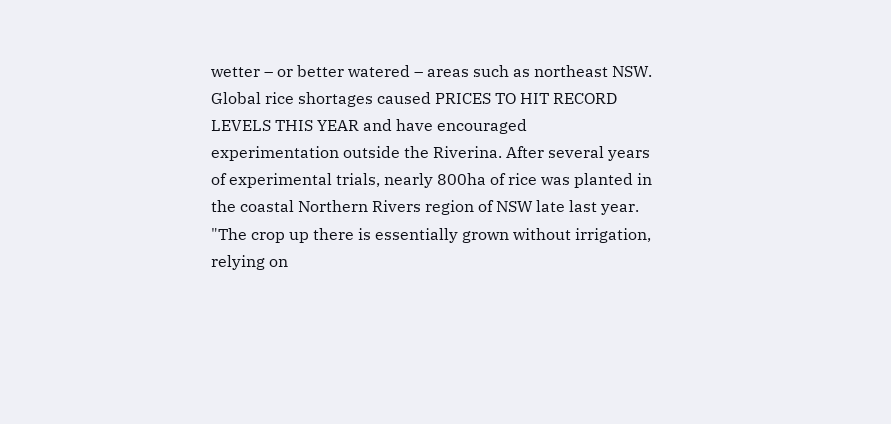wetter – or better watered – areas such as northeast NSW. Global rice shortages caused PRICES TO HIT RECORD LEVELS THIS YEAR and have encouraged experimentation outside the Riverina. After several years of experimental trials, nearly 800ha of rice was planted in the coastal Northern Rivers region of NSW late last year. "The crop up there is essentially grown without irrigation, relying on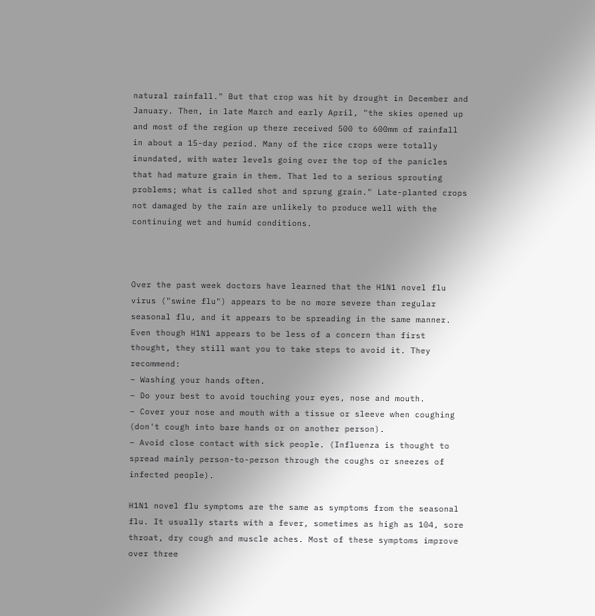natural rainfall." But that crop was hit by drought in December and January. Then, in late March and early April, "the skies opened up and most of the region up there received 500 to 600mm of rainfall in about a 15-day period. Many of the rice crops were totally inundated, with water levels going over the top of the panicles that had mature grain in them. That led to a serious sprouting problems; what is called shot and sprung grain." Late-planted crops not damaged by the rain are unlikely to produce well with the continuing wet and humid conditions.



Over the past week doctors have learned that the H1N1 novel flu virus ("swine flu") appears to be no more severe than regular seasonal flu, and it appears to be spreading in the same manner. Even though H1N1 appears to be less of a concern than first thought, they still want you to take steps to avoid it. They recommend:
– Washing your hands often.
– Do your best to avoid touching your eyes, nose and mouth.
– Cover your nose and mouth with a tissue or sleeve when coughing (don't cough into bare hands or on another person).
– Avoid close contact with sick people. (Influenza is thought to spread mainly person-to-person through the coughs or sneezes of infected people).

H1N1 novel flu symptoms are the same as symptoms from the seasonal flu. It usually starts with a fever, sometimes as high as 104, sore throat, dry cough and muscle aches. Most of these symptoms improve over three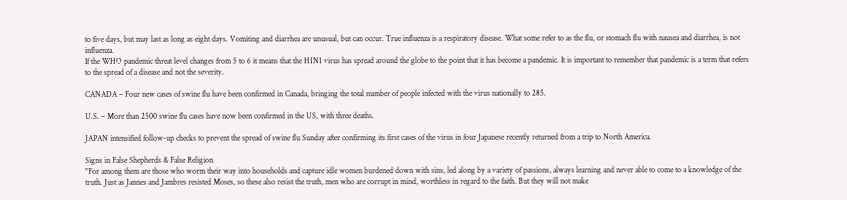to five days, but may last as long as eight days. Vomiting and diarrhea are unusual, but can occur. True influenza is a respiratory disease. What some refer to as the flu, or stomach flu with nausea and diarrhea, is not influenza.
If the WHO pandemic threat level changes from 5 to 6 it means that the H1N1 virus has spread around the globe to the point that it has become a pandemic. It is important to remember that pandemic is a term that refers to the spread of a disease and not the severity.

CANADA – Four new cases of swine flu have been confirmed in Canada, bringing the total number of people infected with the virus nationally to 285.

U.S. – More than 2500 swine flu cases have now been confirmed in the US, with three deaths.

JAPAN intensified follow-up checks to prevent the spread of swine flu Sunday after confirming its first cases of the virus in four Japanese recently returned from a trip to North America.

Signs in False Shepherds & False Religion
"For among them are those who worm their way into households and capture idle women burdened down with sins, led along by a variety of passions, always learning and never able to come to a knowledge of the truth. Just as Jannes and Jambres resisted Moses, so these also resist the truth, men who are corrupt in mind, worthless in regard to the faith. But they will not make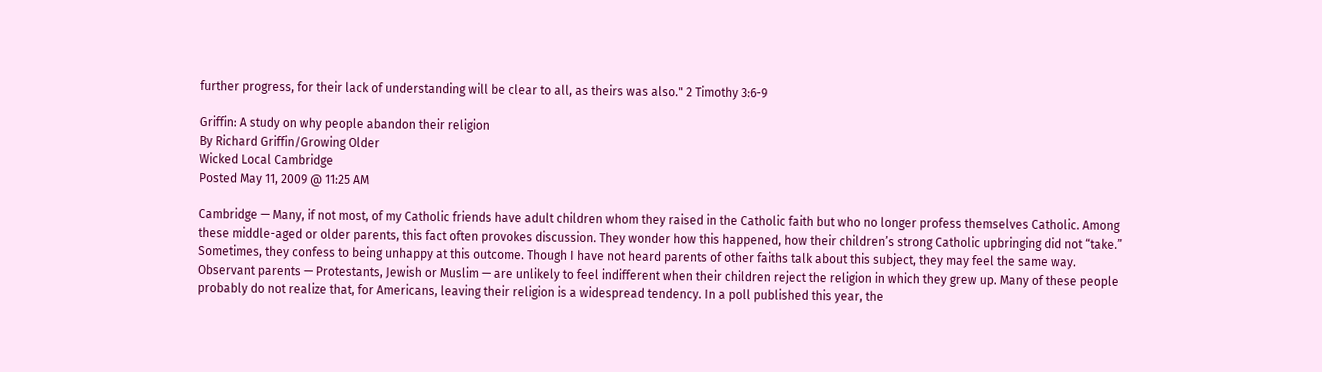further progress, for their lack of understanding will be clear to all, as theirs was also." 2 Timothy 3:6-9

Griffin: A study on why people abandon their religion
By Richard Griffin/Growing Older
Wicked Local Cambridge
Posted May 11, 2009 @ 11:25 AM

Cambridge — Many, if not most, of my Catholic friends have adult children whom they raised in the Catholic faith but who no longer profess themselves Catholic. Among these middle-aged or older parents, this fact often provokes discussion. They wonder how this happened, how their children’s strong Catholic upbringing did not “take.” Sometimes, they confess to being unhappy at this outcome. Though I have not heard parents of other faiths talk about this subject, they may feel the same way. Observant parents — Protestants, Jewish or Muslim — are unlikely to feel indifferent when their children reject the religion in which they grew up. Many of these people probably do not realize that, for Americans, leaving their religion is a widespread tendency. In a poll published this year, the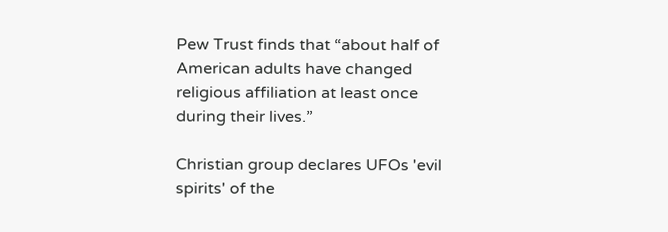Pew Trust finds that “about half of American adults have changed religious affiliation at least once during their lives.”

Christian group declares UFOs 'evil spirits' of the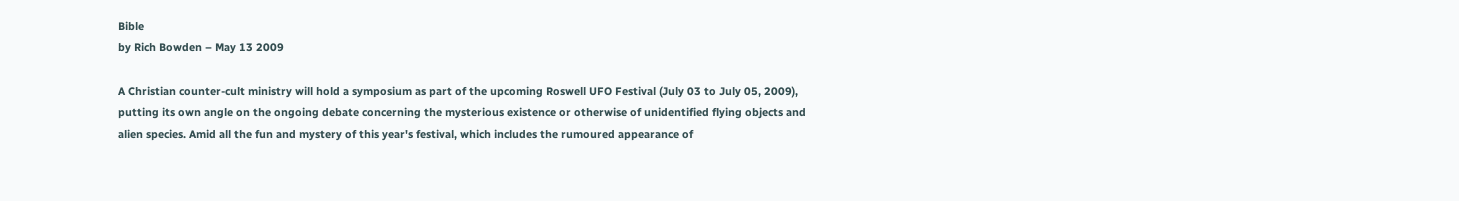Bible
by Rich Bowden – May 13 2009

A Christian counter-cult ministry will hold a symposium as part of the upcoming Roswell UFO Festival (July 03 to July 05, 2009), putting its own angle on the ongoing debate concerning the mysterious existence or otherwise of unidentified flying objects and alien species. Amid all the fun and mystery of this year's festival, which includes the rumoured appearance of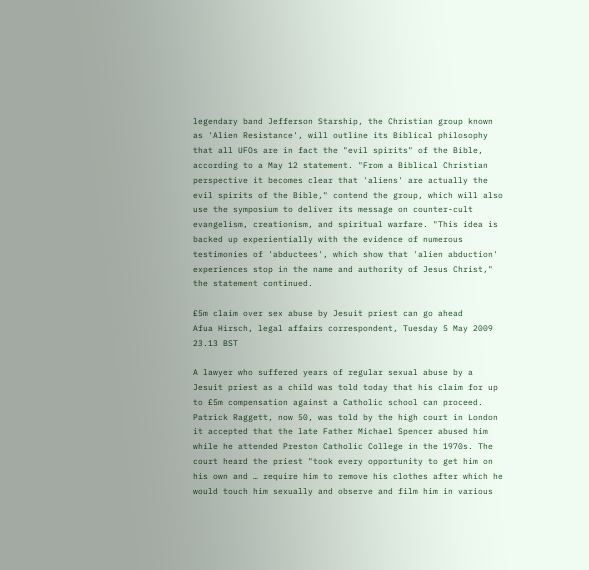legendary band Jefferson Starship, the Christian group known as 'Alien Resistance', will outline its Biblical philosophy that all UFOs are in fact the "evil spirits" of the Bible, according to a May 12 statement. "From a Biblical Christian perspective it becomes clear that 'aliens' are actually the evil spirits of the Bible," contend the group, which will also use the symposium to deliver its message on counter-cult evangelism, creationism, and spiritual warfare. "This idea is backed up experientially with the evidence of numerous testimonies of 'abductees', which show that 'alien abduction' experiences stop in the name and authority of Jesus Christ," the statement continued.

£5m claim over sex abuse by Jesuit priest can go ahead
Afua Hirsch, legal affairs correspondent, Tuesday 5 May 2009 23.13 BST

A lawyer who suffered years of regular sexual abuse by a Jesuit priest as a child was told today that his claim for up to £5m compensation against a Catholic school can proceed. Patrick Raggett, now 50, was told by the high court in London it accepted that the late Father Michael Spencer abused him while he attended Preston Catholic College in the 1970s. The court heard the priest "took every opportunity to get him on his own and … require him to remove his clothes after which he would touch him sexually and observe and film him in various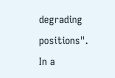degrading positions". In a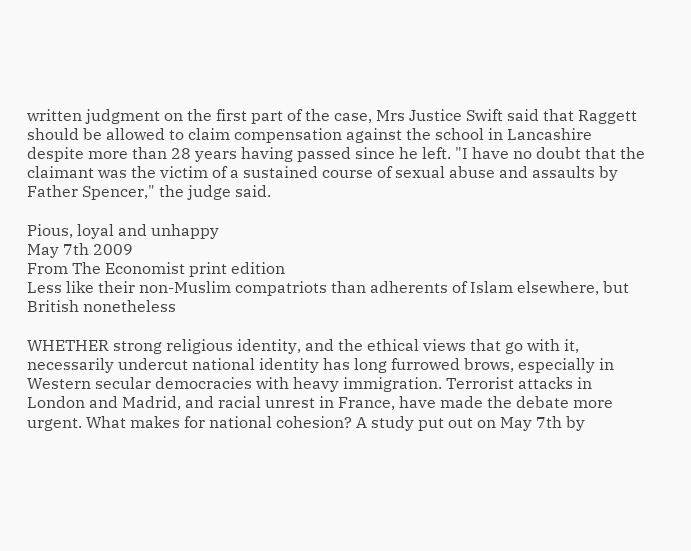written judgment on the first part of the case, Mrs Justice Swift said that Raggett should be allowed to claim compensation against the school in Lancashire despite more than 28 years having passed since he left. "I have no doubt that the claimant was the victim of a sustained course of sexual abuse and assaults by Father Spencer," the judge said.

Pious, loyal and unhappy
May 7th 2009
From The Economist print edition
Less like their non-Muslim compatriots than adherents of Islam elsewhere, but British nonetheless

WHETHER strong religious identity, and the ethical views that go with it, necessarily undercut national identity has long furrowed brows, especially in Western secular democracies with heavy immigration. Terrorist attacks in London and Madrid, and racial unrest in France, have made the debate more urgent. What makes for national cohesion? A study put out on May 7th by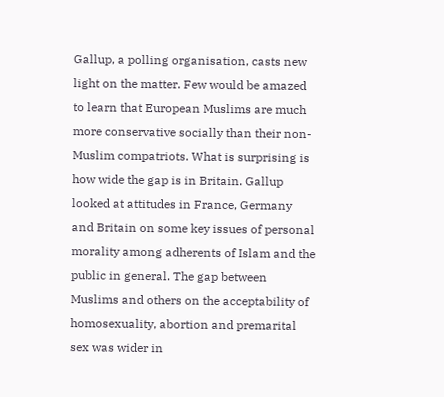Gallup, a polling organisation, casts new light on the matter. Few would be amazed to learn that European Muslims are much more conservative socially than their non-Muslim compatriots. What is surprising is how wide the gap is in Britain. Gallup looked at attitudes in France, Germany and Britain on some key issues of personal morality among adherents of Islam and the public in general. The gap between Muslims and others on the acceptability of homosexuality, abortion and premarital sex was wider in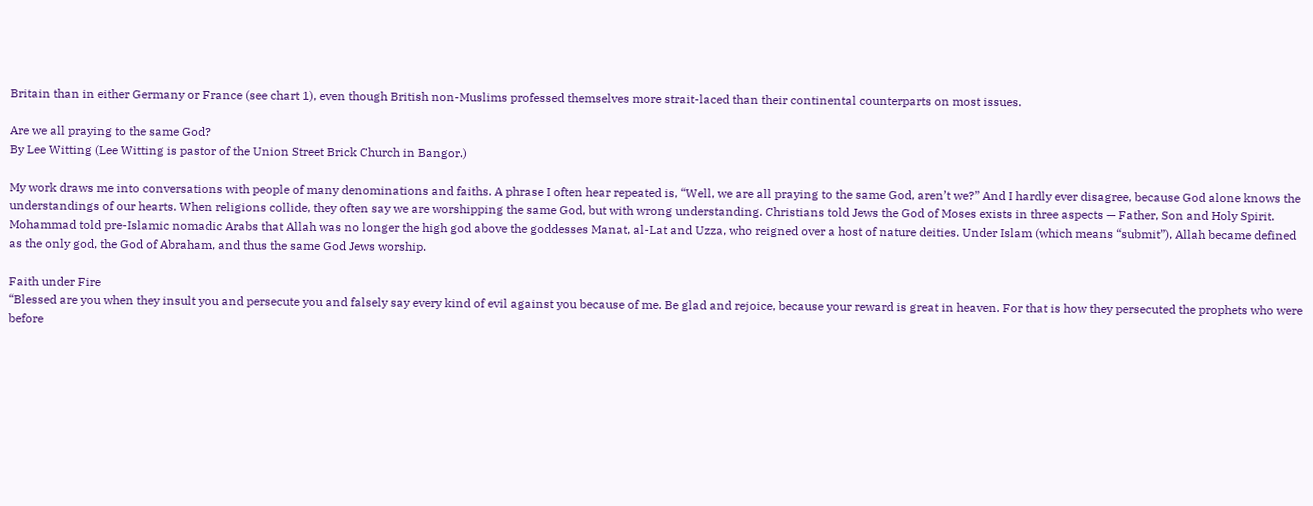Britain than in either Germany or France (see chart 1), even though British non-Muslims professed themselves more strait-laced than their continental counterparts on most issues.

Are we all praying to the same God?
By Lee Witting (Lee Witting is pastor of the Union Street Brick Church in Bangor.)

My work draws me into conversations with people of many denominations and faiths. A phrase I often hear repeated is, “Well, we are all praying to the same God, aren’t we?” And I hardly ever disagree, because God alone knows the understandings of our hearts. When religions collide, they often say we are worshipping the same God, but with wrong understanding. Christians told Jews the God of Moses exists in three aspects — Father, Son and Holy Spirit. Mohammad told pre-Islamic nomadic Arabs that Allah was no longer the high god above the goddesses Manat, al-Lat and Uzza, who reigned over a host of nature deities. Under Islam (which means “submit”), Allah became defined as the only god, the God of Abraham, and thus the same God Jews worship.

Faith under Fire
“Blessed are you when they insult you and persecute you and falsely say every kind of evil against you because of me. Be glad and rejoice, because your reward is great in heaven. For that is how they persecuted the prophets who were before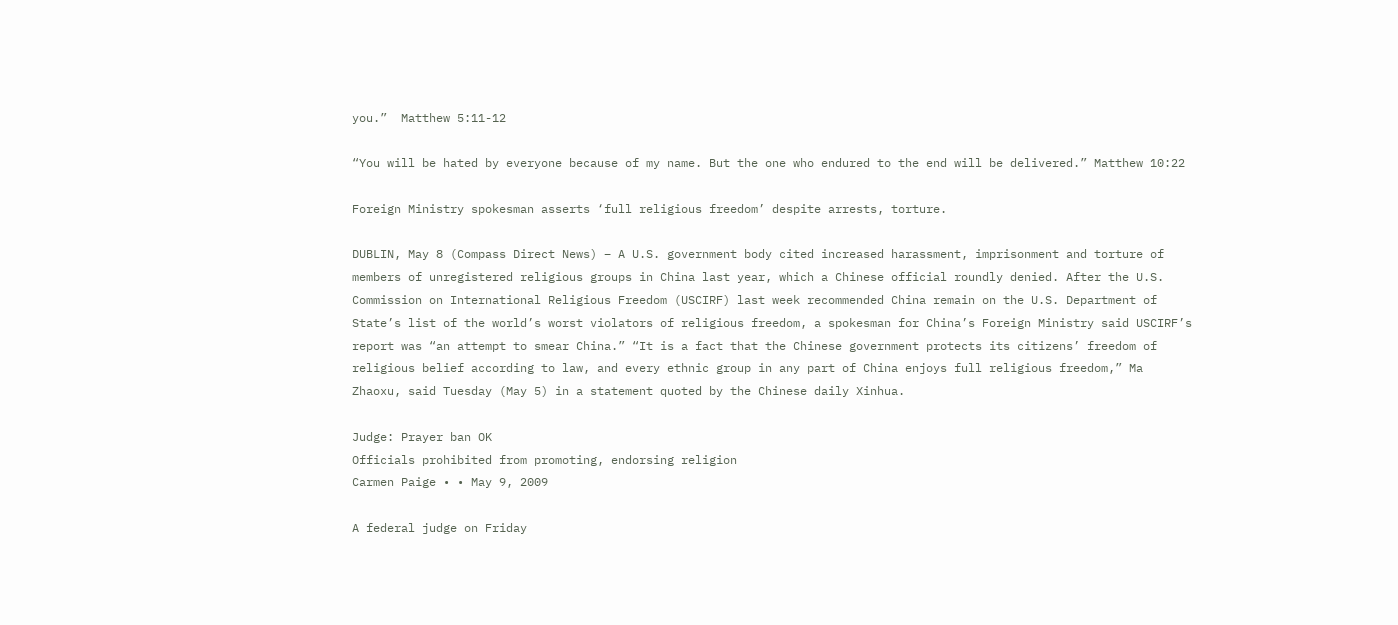you.”  Matthew 5:11-12

“You will be hated by everyone because of my name. But the one who endured to the end will be delivered.” Matthew 10:22

Foreign Ministry spokesman asserts ‘full religious freedom’ despite arrests, torture.

DUBLIN, May 8 (Compass Direct News) – A U.S. government body cited increased harassment, imprisonment and torture of members of unregistered religious groups in China last year, which a Chinese official roundly denied. After the U.S. Commission on International Religious Freedom (USCIRF) last week recommended China remain on the U.S. Department of State’s list of the world’s worst violators of religious freedom, a spokesman for China’s Foreign Ministry said USCIRF’s report was “an attempt to smear China.” “It is a fact that the Chinese government protects its citizens’ freedom of religious belief according to law, and every ethnic group in any part of China enjoys full religious freedom,” Ma Zhaoxu, said Tuesday (May 5) in a statement quoted by the Chinese daily Xinhua.

Judge: Prayer ban OK
Officials prohibited from promoting, endorsing religion
Carmen Paige • • May 9, 2009

A federal judge on Friday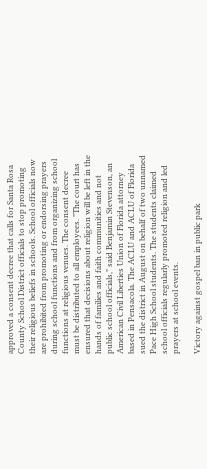approved a consent decree that calls for Santa Rosa County School District officials to stop promoting their religious beliefs in schools. School officials now are prohibited from promoting or endorsing prayers during school functions and from organizing school functions at religious venues. The consent decree must be distributed to all employees. "The court has ensured that decisions about religion will be left in the hands of families and faith communities and not public school officials," said Benjamin Stevenson, an American Civil Liberties Union of Florida attorney based in Pensacola. The ACLU and ACLU of Florida sued the district in August on behalf of two unnamed Pace High School students. The students claimed school officials regularly promoted religion and led prayers at school events.

Victory against gospel ban in public park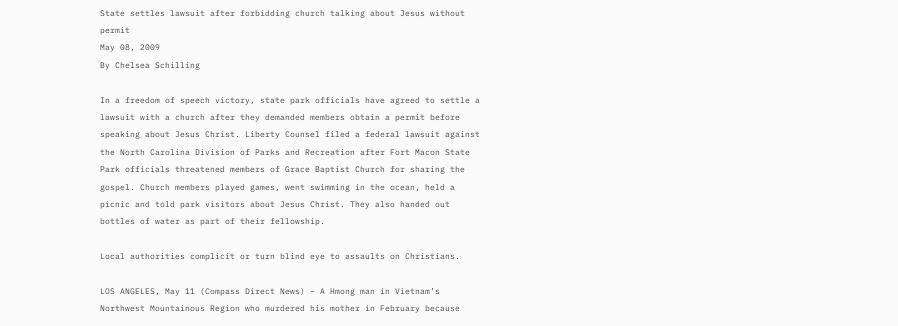State settles lawsuit after forbidding church talking about Jesus without permit
May 08, 2009
By Chelsea Schilling

In a freedom of speech victory, state park officials have agreed to settle a lawsuit with a church after they demanded members obtain a permit before speaking about Jesus Christ. Liberty Counsel filed a federal lawsuit against the North Carolina Division of Parks and Recreation after Fort Macon State Park officials threatened members of Grace Baptist Church for sharing the gospel. Church members played games, went swimming in the ocean, held a picnic and told park visitors about Jesus Christ. They also handed out bottles of water as part of their fellowship.

Local authorities complicit or turn blind eye to assaults on Christians.

LOS ANGELES, May 11 (Compass Direct News) – A Hmong man in Vietnam’s Northwest Mountainous Region who murdered his mother in February because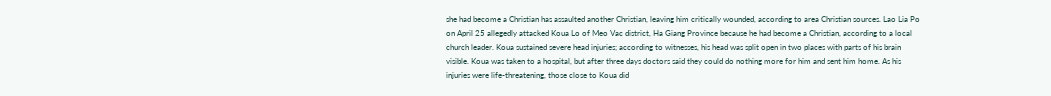she had become a Christian has assaulted another Christian, leaving him critically wounded, according to area Christian sources. Lao Lia Po on April 25 allegedly attacked Koua Lo of Meo Vac district, Ha Giang Province because he had become a Christian, according to a local church leader. Koua sustained severe head injuries; according to witnesses, his head was split open in two places with parts of his brain visible. Koua was taken to a hospital, but after three days doctors said they could do nothing more for him and sent him home. As his injuries were life-threatening, those close to Koua did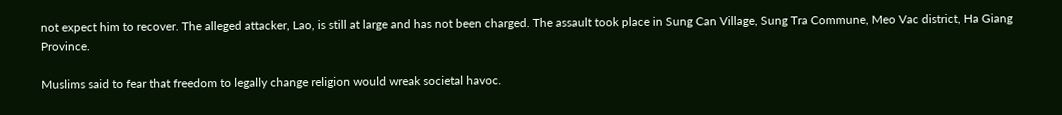not expect him to recover. The alleged attacker, Lao, is still at large and has not been charged. The assault took place in Sung Can Village, Sung Tra Commune, Meo Vac district, Ha Giang Province.

Muslims said to fear that freedom to legally change religion would wreak societal havoc.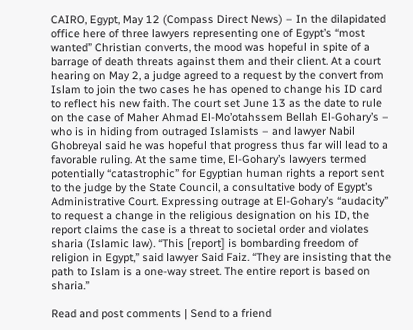CAIRO, Egypt, May 12 (Compass Direct News) – In the dilapidated office here of three lawyers representing one of Egypt’s “most wanted” Christian converts, the mood was hopeful in spite of a barrage of death threats against them and their client. At a court hearing on May 2, a judge agreed to a request by the convert from Islam to join the two cases he has opened to change his ID card to reflect his new faith. The court set June 13 as the date to rule on the case of Maher Ahmad El-Mo’otahssem Bellah El-Gohary’s – who is in hiding from outraged Islamists – and lawyer Nabil Ghobreyal said he was hopeful that progress thus far will lead to a favorable ruling. At the same time, El-Gohary’s lawyers termed potentially “catastrophic” for Egyptian human rights a report sent to the judge by the State Council, a consultative body of Egypt’s Administrative Court. Expressing outrage at El-Gohary’s “audacity” to request a change in the religious designation on his ID, the report claims the case is a threat to societal order and violates sharia (Islamic law). “This [report] is bombarding freedom of religion in Egypt,” said lawyer Said Faiz. “They are insisting that the path to Islam is a one-way street. The entire report is based on sharia.”

Read and post comments | Send to a friend